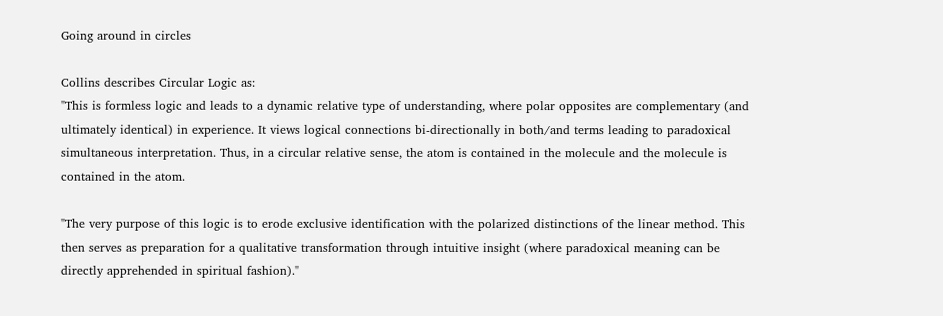Going around in circles

Collins describes Circular Logic as:
"This is formless logic and leads to a dynamic relative type of understanding, where polar opposites are complementary (and ultimately identical) in experience. It views logical connections bi-directionally in both/and terms leading to paradoxical simultaneous interpretation. Thus, in a circular relative sense, the atom is contained in the molecule and the molecule is contained in the atom.

"The very purpose of this logic is to erode exclusive identification with the polarized distinctions of the linear method. This then serves as preparation for a qualitative transformation through intuitive insight (where paradoxical meaning can be directly apprehended in spiritual fashion)."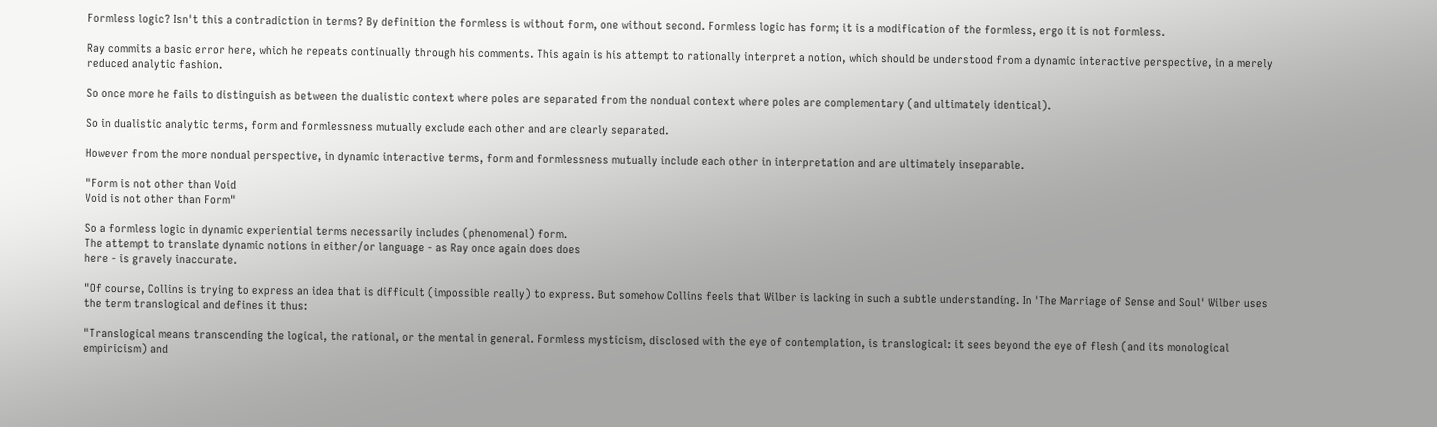Formless logic? Isn't this a contradiction in terms? By definition the formless is without form, one without second. Formless logic has form; it is a modification of the formless, ergo it is not formless.

Ray commits a basic error here, which he repeats continually through his comments. This again is his attempt to rationally interpret a notion, which should be understood from a dynamic interactive perspective, in a merely reduced analytic fashion.

So once more he fails to distinguish as between the dualistic context where poles are separated from the nondual context where poles are complementary (and ultimately identical).

So in dualistic analytic terms, form and formlessness mutually exclude each other and are clearly separated.

However from the more nondual perspective, in dynamic interactive terms, form and formlessness mutually include each other in interpretation and are ultimately inseparable.

"Form is not other than Void
Void is not other than Form"

So a formless logic in dynamic experiential terms necessarily includes (phenomenal) form.
The attempt to translate dynamic notions in either/or language - as Ray once again does does
here - is gravely inaccurate.

"Of course, Collins is trying to express an idea that is difficult (impossible really) to express. But somehow Collins feels that Wilber is lacking in such a subtle understanding. In 'The Marriage of Sense and Soul' Wilber uses the term translogical and defines it thus:

"Translogical means transcending the logical, the rational, or the mental in general. Formless mysticism, disclosed with the eye of contemplation, is translogical: it sees beyond the eye of flesh (and its monological empiricism) and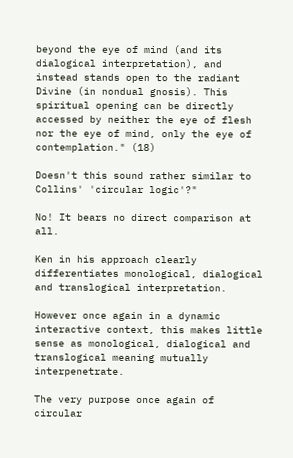beyond the eye of mind (and its dialogical interpretation), and instead stands open to the radiant Divine (in nondual gnosis). This spiritual opening can be directly accessed by neither the eye of flesh nor the eye of mind, only the eye of contemplation." (18)

Doesn't this sound rather similar to Collins' 'circular logic'?"

No! It bears no direct comparison at all.

Ken in his approach clearly differentiates monological, dialogical and translogical interpretation.

However once again in a dynamic interactive context, this makes little sense as monological, dialogical and translogical meaning mutually interpenetrate.

The very purpose once again of circular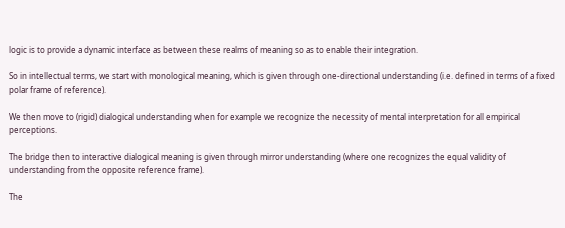logic is to provide a dynamic interface as between these realms of meaning so as to enable their integration.

So in intellectual terms, we start with monological meaning, which is given through one-directional understanding (i.e. defined in terms of a fixed polar frame of reference).

We then move to (rigid) dialogical understanding when for example we recognize the necessity of mental interpretation for all empirical perceptions.

The bridge then to interactive dialogical meaning is given through mirror understanding (where one recognizes the equal validity of understanding from the opposite reference frame).

The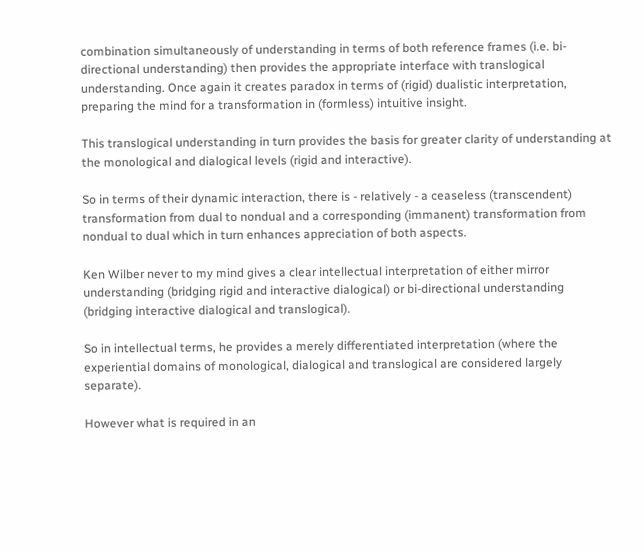combination simultaneously of understanding in terms of both reference frames (i.e. bi-directional understanding) then provides the appropriate interface with translogical understanding. Once again it creates paradox in terms of (rigid) dualistic interpretation, preparing the mind for a transformation in (formless) intuitive insight.

This translogical understanding in turn provides the basis for greater clarity of understanding at the monological and dialogical levels (rigid and interactive).

So in terms of their dynamic interaction, there is - relatively - a ceaseless (transcendent) transformation from dual to nondual and a corresponding (immanent) transformation from nondual to dual which in turn enhances appreciation of both aspects.

Ken Wilber never to my mind gives a clear intellectual interpretation of either mirror understanding (bridging rigid and interactive dialogical) or bi-directional understanding (bridging interactive dialogical and translogical).

So in intellectual terms, he provides a merely differentiated interpretation (where the experiential domains of monological, dialogical and translogical are considered largely separate).

However what is required in an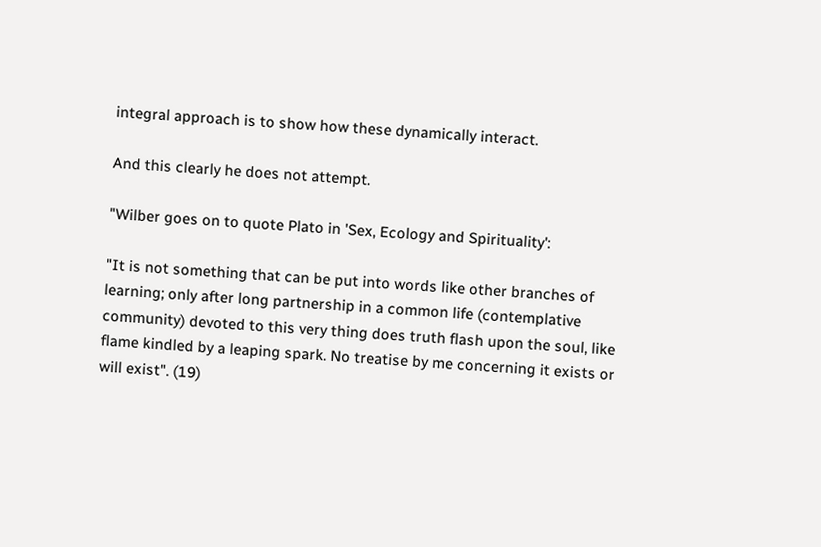integral approach is to show how these dynamically interact.

And this clearly he does not attempt.

"Wilber goes on to quote Plato in 'Sex, Ecology and Spirituality':

"It is not something that can be put into words like other branches of learning; only after long partnership in a common life (contemplative community) devoted to this very thing does truth flash upon the soul, like flame kindled by a leaping spark. No treatise by me concerning it exists or will exist". (19)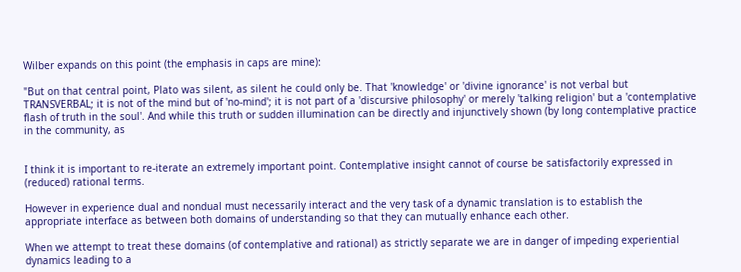Wilber expands on this point (the emphasis in caps are mine):

"But on that central point, Plato was silent, as silent he could only be. That 'knowledge' or 'divine ignorance' is not verbal but TRANSVERBAL; it is not of the mind but of 'no-mind'; it is not part of a 'discursive philosophy' or merely 'talking religion' but a 'contemplative flash of truth in the soul'. And while this truth or sudden illumination can be directly and injunctively shown (by long contemplative practice in the community, as


I think it is important to re-iterate an extremely important point. Contemplative insight cannot of course be satisfactorily expressed in (reduced) rational terms.

However in experience dual and nondual must necessarily interact and the very task of a dynamic translation is to establish the appropriate interface as between both domains of understanding so that they can mutually enhance each other.

When we attempt to treat these domains (of contemplative and rational) as strictly separate we are in danger of impeding experiential dynamics leading to a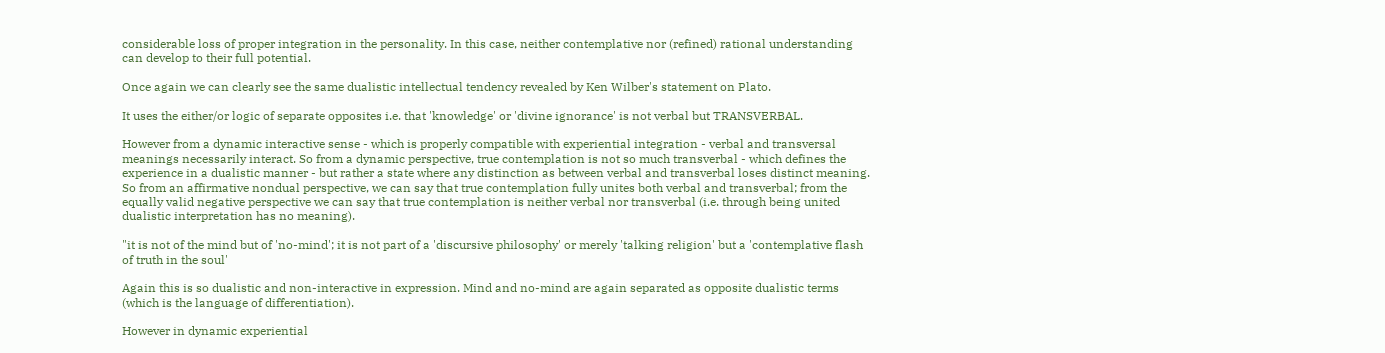considerable loss of proper integration in the personality. In this case, neither contemplative nor (refined) rational understanding can develop to their full potential.

Once again we can clearly see the same dualistic intellectual tendency revealed by Ken Wilber's statement on Plato.

It uses the either/or logic of separate opposites i.e. that 'knowledge' or 'divine ignorance' is not verbal but TRANSVERBAL.

However from a dynamic interactive sense - which is properly compatible with experiential integration - verbal and transversal meanings necessarily interact. So from a dynamic perspective, true contemplation is not so much transverbal - which defines the experience in a dualistic manner - but rather a state where any distinction as between verbal and transverbal loses distinct meaning. So from an affirmative nondual perspective, we can say that true contemplation fully unites both verbal and transverbal; from the equally valid negative perspective we can say that true contemplation is neither verbal nor transverbal (i.e. through being united dualistic interpretation has no meaning).

"it is not of the mind but of 'no-mind'; it is not part of a 'discursive philosophy' or merely 'talking religion' but a 'contemplative flash of truth in the soul'

Again this is so dualistic and non-interactive in expression. Mind and no-mind are again separated as opposite dualistic terms (which is the language of differentiation).

However in dynamic experiential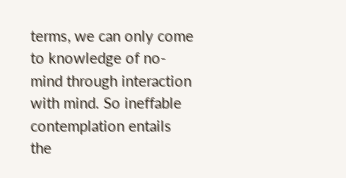terms, we can only come to knowledge of no-mind through interaction with mind. So ineffable contemplation entails the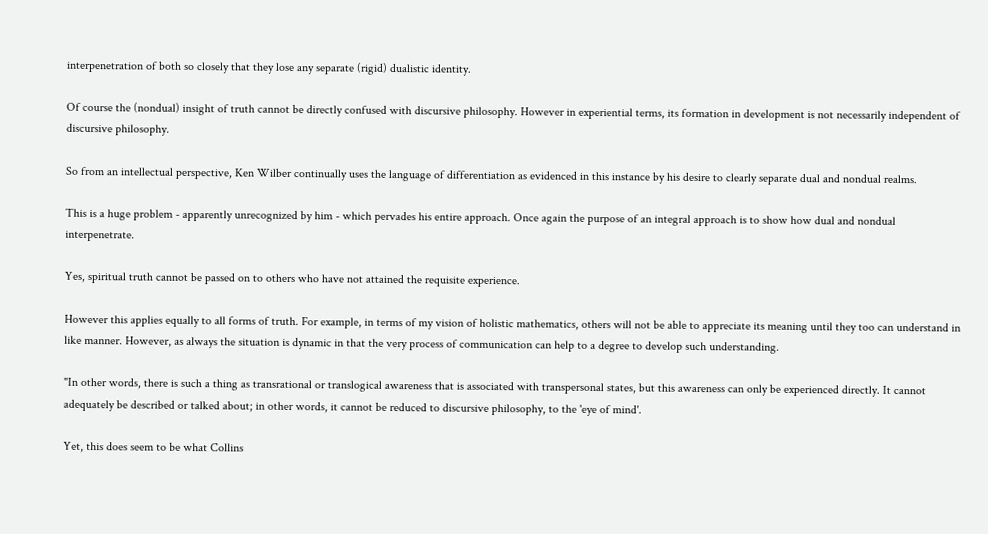interpenetration of both so closely that they lose any separate (rigid) dualistic identity.

Of course the (nondual) insight of truth cannot be directly confused with discursive philosophy. However in experiential terms, its formation in development is not necessarily independent of discursive philosophy.

So from an intellectual perspective, Ken Wilber continually uses the language of differentiation as evidenced in this instance by his desire to clearly separate dual and nondual realms.

This is a huge problem - apparently unrecognized by him - which pervades his entire approach. Once again the purpose of an integral approach is to show how dual and nondual interpenetrate.

Yes, spiritual truth cannot be passed on to others who have not attained the requisite experience.

However this applies equally to all forms of truth. For example, in terms of my vision of holistic mathematics, others will not be able to appreciate its meaning until they too can understand in like manner. However, as always the situation is dynamic in that the very process of communication can help to a degree to develop such understanding.

"In other words, there is such a thing as transrational or translogical awareness that is associated with transpersonal states, but this awareness can only be experienced directly. It cannot adequately be described or talked about; in other words, it cannot be reduced to discursive philosophy, to the 'eye of mind'.

Yet, this does seem to be what Collins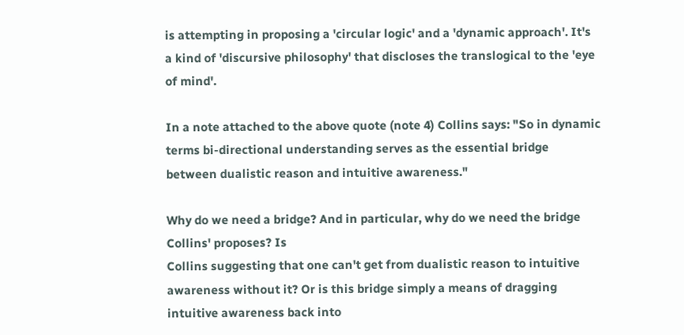is attempting in proposing a 'circular logic' and a 'dynamic approach'. It's a kind of 'discursive philosophy' that discloses the translogical to the 'eye of mind'.

In a note attached to the above quote (note 4) Collins says: "So in dynamic terms bi-directional understanding serves as the essential bridge between dualistic reason and intuitive awareness."

Why do we need a bridge? And in particular, why do we need the bridge Collins' proposes? Is
Collins suggesting that one can't get from dualistic reason to intuitive awareness without it? Or is this bridge simply a means of dragging intuitive awareness back into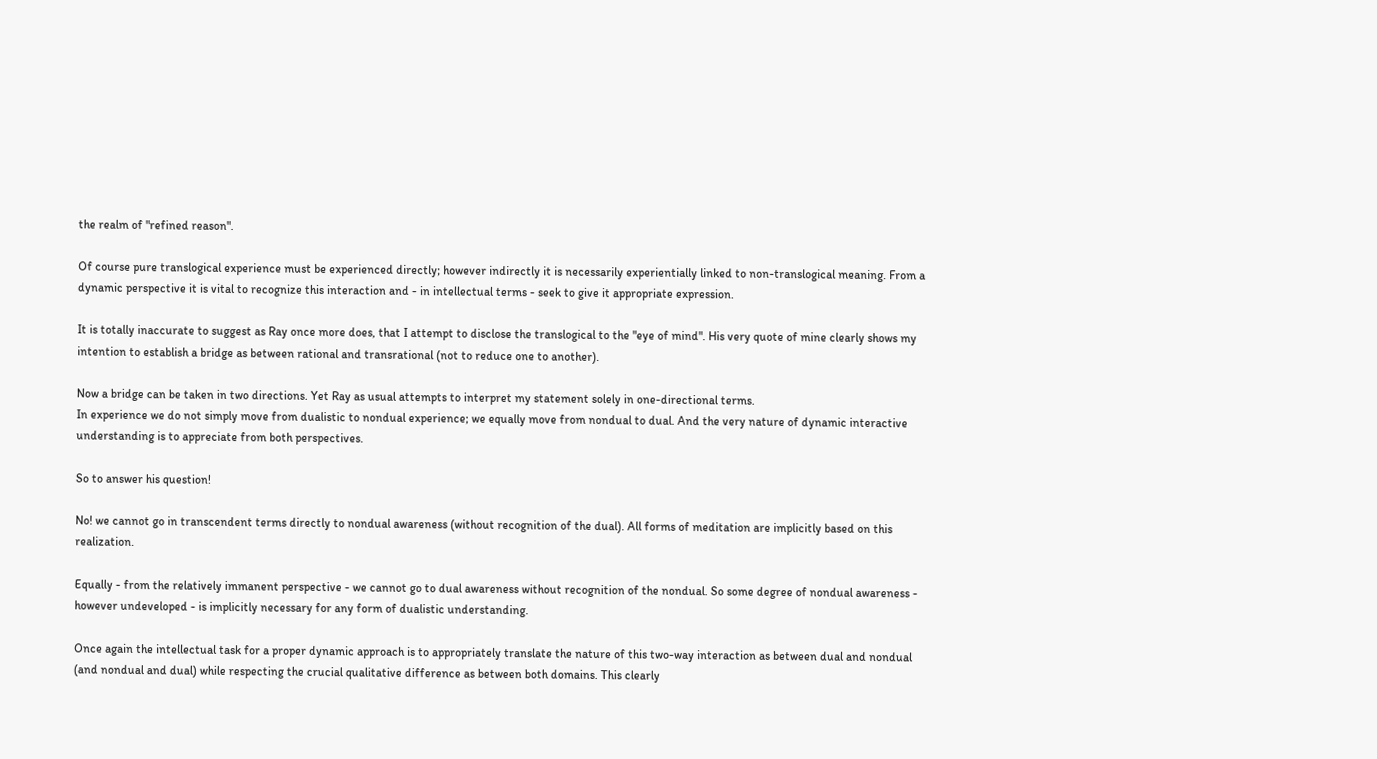the realm of "refined reason".

Of course pure translogical experience must be experienced directly; however indirectly it is necessarily experientially linked to non-translogical meaning. From a dynamic perspective it is vital to recognize this interaction and - in intellectual terms - seek to give it appropriate expression.

It is totally inaccurate to suggest as Ray once more does, that I attempt to disclose the translogical to the "eye of mind". His very quote of mine clearly shows my intention to establish a bridge as between rational and transrational (not to reduce one to another).

Now a bridge can be taken in two directions. Yet Ray as usual attempts to interpret my statement solely in one-directional terms.
In experience we do not simply move from dualistic to nondual experience; we equally move from nondual to dual. And the very nature of dynamic interactive understanding is to appreciate from both perspectives.

So to answer his question!

No! we cannot go in transcendent terms directly to nondual awareness (without recognition of the dual). All forms of meditation are implicitly based on this realization.

Equally - from the relatively immanent perspective - we cannot go to dual awareness without recognition of the nondual. So some degree of nondual awareness - however undeveloped - is implicitly necessary for any form of dualistic understanding.

Once again the intellectual task for a proper dynamic approach is to appropriately translate the nature of this two-way interaction as between dual and nondual (and nondual and dual) while respecting the crucial qualitative difference as between both domains. This clearly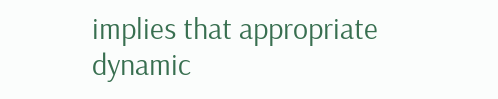implies that appropriate dynamic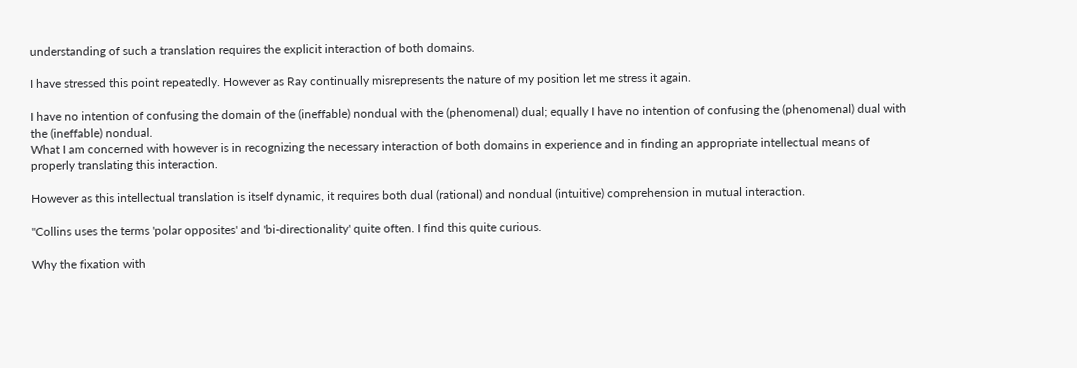understanding of such a translation requires the explicit interaction of both domains.

I have stressed this point repeatedly. However as Ray continually misrepresents the nature of my position let me stress it again.

I have no intention of confusing the domain of the (ineffable) nondual with the (phenomenal) dual; equally I have no intention of confusing the (phenomenal) dual with the (ineffable) nondual.
What I am concerned with however is in recognizing the necessary interaction of both domains in experience and in finding an appropriate intellectual means of properly translating this interaction.

However as this intellectual translation is itself dynamic, it requires both dual (rational) and nondual (intuitive) comprehension in mutual interaction.

"Collins uses the terms 'polar opposites' and 'bi-directionality' quite often. I find this quite curious.

Why the fixation with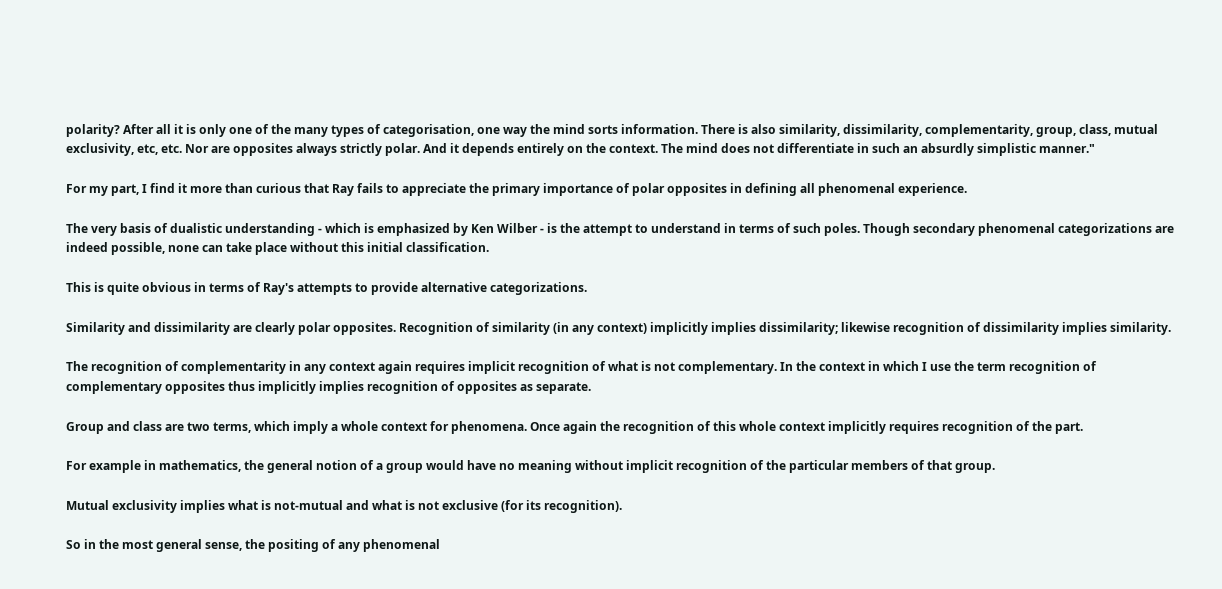polarity? After all it is only one of the many types of categorisation, one way the mind sorts information. There is also similarity, dissimilarity, complementarity, group, class, mutual exclusivity, etc, etc. Nor are opposites always strictly polar. And it depends entirely on the context. The mind does not differentiate in such an absurdly simplistic manner."

For my part, I find it more than curious that Ray fails to appreciate the primary importance of polar opposites in defining all phenomenal experience.

The very basis of dualistic understanding - which is emphasized by Ken Wilber - is the attempt to understand in terms of such poles. Though secondary phenomenal categorizations are indeed possible, none can take place without this initial classification.

This is quite obvious in terms of Ray's attempts to provide alternative categorizations.

Similarity and dissimilarity are clearly polar opposites. Recognition of similarity (in any context) implicitly implies dissimilarity; likewise recognition of dissimilarity implies similarity.

The recognition of complementarity in any context again requires implicit recognition of what is not complementary. In the context in which I use the term recognition of complementary opposites thus implicitly implies recognition of opposites as separate.

Group and class are two terms, which imply a whole context for phenomena. Once again the recognition of this whole context implicitly requires recognition of the part.

For example in mathematics, the general notion of a group would have no meaning without implicit recognition of the particular members of that group.

Mutual exclusivity implies what is not-mutual and what is not exclusive (for its recognition).

So in the most general sense, the positing of any phenomenal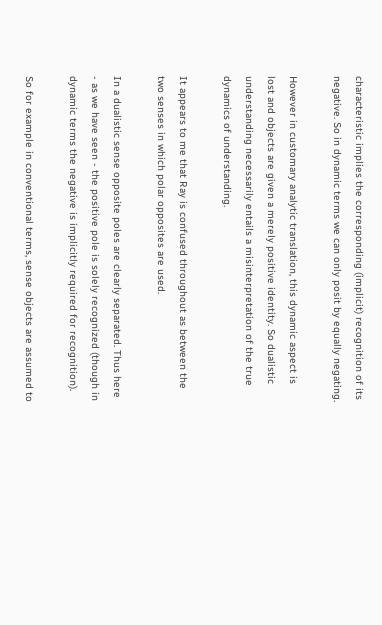characteristic implies the corresponding (implicit) recognition of its negative. So in dynamic terms we can only posit by equally negating.

However in customary analytic translation, this dynamic aspect is lost and objects are given a merely positive identity. So dualistic understanding necessarily entails a misinterpretation of the true dynamics of understanding.

It appears to me that Ray is confused throughout as between the two senses in which polar opposites are used.

In a dualistic sense opposite poles are clearly separated. Thus here - as we have seen - the positive pole is solely recognized (though in dynamic terms the negative is implicitly required for recognition).

So for example in conventional terms, sense objects are assumed to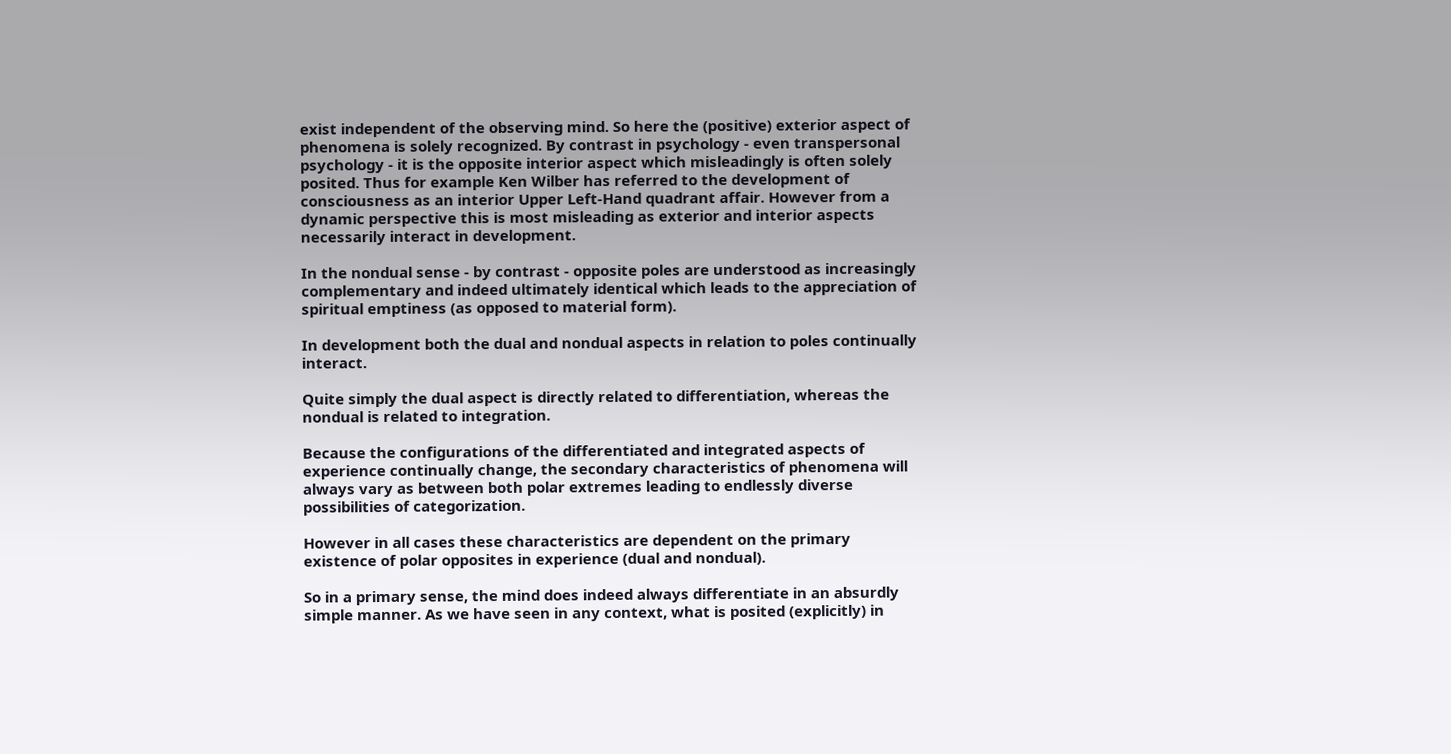exist independent of the observing mind. So here the (positive) exterior aspect of phenomena is solely recognized. By contrast in psychology - even transpersonal psychology - it is the opposite interior aspect which misleadingly is often solely posited. Thus for example Ken Wilber has referred to the development of consciousness as an interior Upper Left-Hand quadrant affair. However from a dynamic perspective this is most misleading as exterior and interior aspects necessarily interact in development.

In the nondual sense - by contrast - opposite poles are understood as increasingly complementary and indeed ultimately identical which leads to the appreciation of spiritual emptiness (as opposed to material form).

In development both the dual and nondual aspects in relation to poles continually interact.

Quite simply the dual aspect is directly related to differentiation, whereas the nondual is related to integration.

Because the configurations of the differentiated and integrated aspects of experience continually change, the secondary characteristics of phenomena will always vary as between both polar extremes leading to endlessly diverse possibilities of categorization.

However in all cases these characteristics are dependent on the primary existence of polar opposites in experience (dual and nondual).

So in a primary sense, the mind does indeed always differentiate in an absurdly simple manner. As we have seen in any context, what is posited (explicitly) in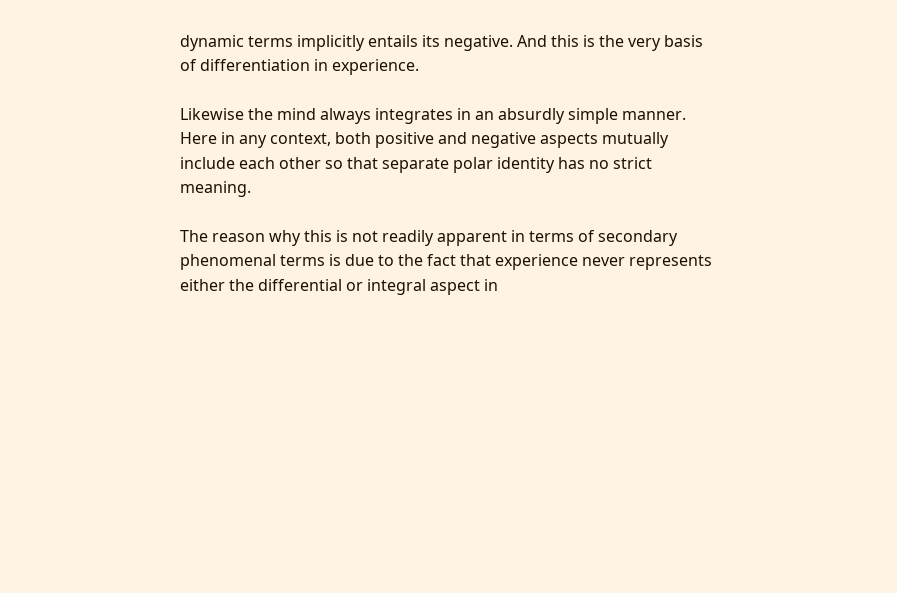dynamic terms implicitly entails its negative. And this is the very basis of differentiation in experience.

Likewise the mind always integrates in an absurdly simple manner. Here in any context, both positive and negative aspects mutually include each other so that separate polar identity has no strict meaning.

The reason why this is not readily apparent in terms of secondary phenomenal terms is due to the fact that experience never represents either the differential or integral aspect in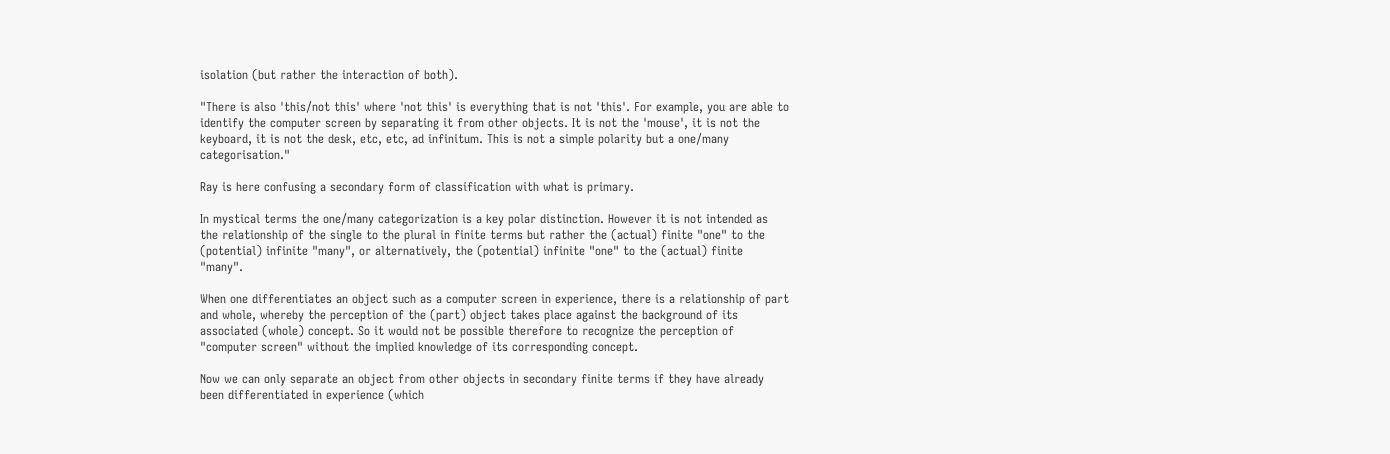isolation (but rather the interaction of both).

"There is also 'this/not this' where 'not this' is everything that is not 'this'. For example, you are able to identify the computer screen by separating it from other objects. It is not the 'mouse', it is not the keyboard, it is not the desk, etc, etc, ad infinitum. This is not a simple polarity but a one/many categorisation."

Ray is here confusing a secondary form of classification with what is primary.

In mystical terms the one/many categorization is a key polar distinction. However it is not intended as the relationship of the single to the plural in finite terms but rather the (actual) finite "one" to the (potential) infinite "many", or alternatively, the (potential) infinite "one" to the (actual) finite "many".

When one differentiates an object such as a computer screen in experience, there is a relationship of part and whole, whereby the perception of the (part) object takes place against the background of its associated (whole) concept. So it would not be possible therefore to recognize the perception of "computer screen" without the implied knowledge of its corresponding concept.

Now we can only separate an object from other objects in secondary finite terms if they have already been differentiated in experience (which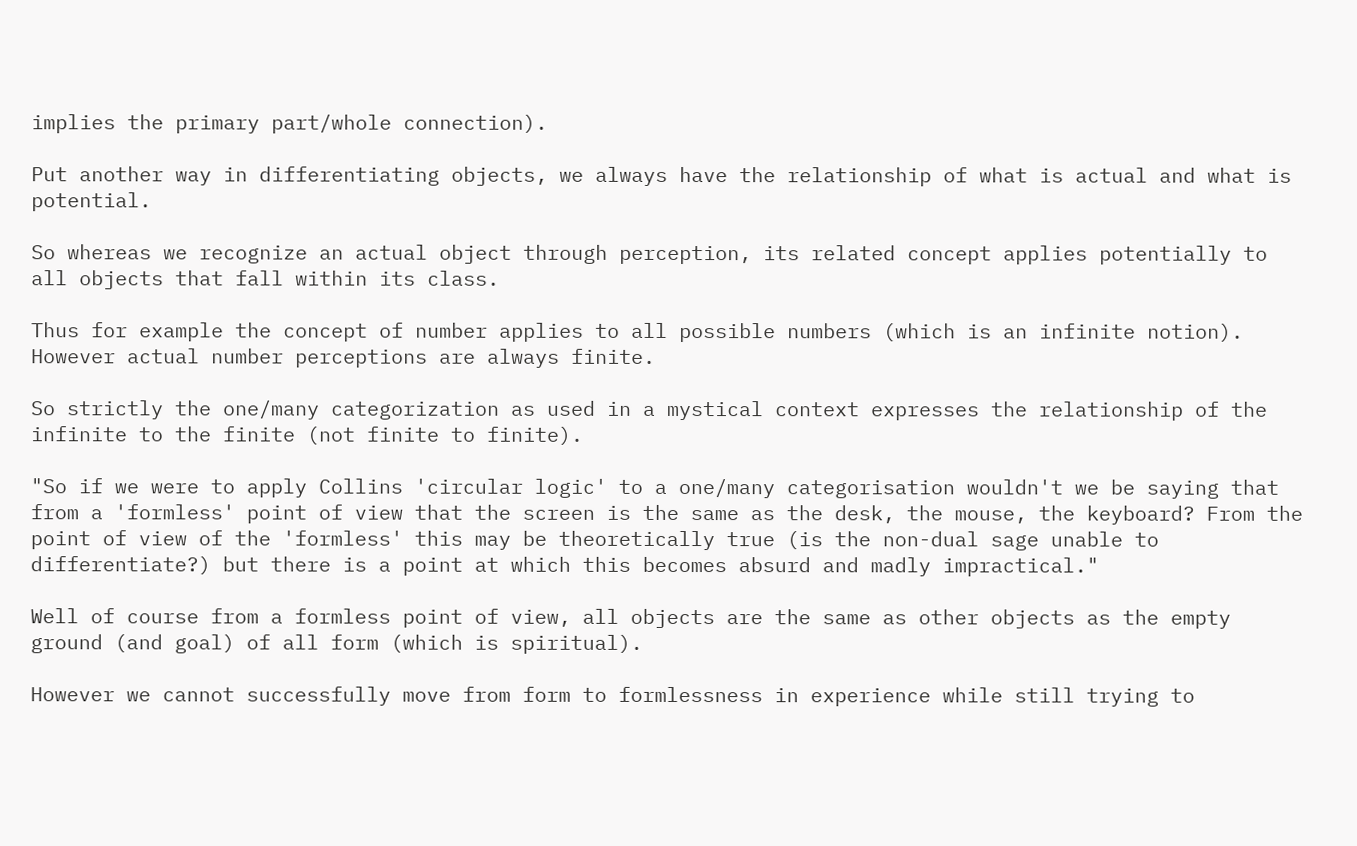implies the primary part/whole connection).

Put another way in differentiating objects, we always have the relationship of what is actual and what is potential.

So whereas we recognize an actual object through perception, its related concept applies potentially to all objects that fall within its class.

Thus for example the concept of number applies to all possible numbers (which is an infinite notion). However actual number perceptions are always finite.

So strictly the one/many categorization as used in a mystical context expresses the relationship of the infinite to the finite (not finite to finite).

"So if we were to apply Collins 'circular logic' to a one/many categorisation wouldn't we be saying that from a 'formless' point of view that the screen is the same as the desk, the mouse, the keyboard? From the point of view of the 'formless' this may be theoretically true (is the non-dual sage unable to differentiate?) but there is a point at which this becomes absurd and madly impractical."

Well of course from a formless point of view, all objects are the same as other objects as the empty ground (and goal) of all form (which is spiritual).

However we cannot successfully move from form to formlessness in experience while still trying to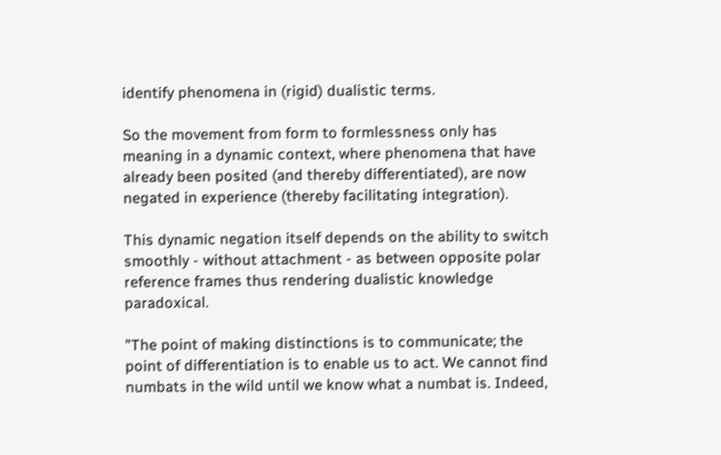identify phenomena in (rigid) dualistic terms.

So the movement from form to formlessness only has meaning in a dynamic context, where phenomena that have already been posited (and thereby differentiated), are now negated in experience (thereby facilitating integration).

This dynamic negation itself depends on the ability to switch smoothly - without attachment - as between opposite polar reference frames thus rendering dualistic knowledge paradoxical.

"The point of making distinctions is to communicate; the point of differentiation is to enable us to act. We cannot find numbats in the wild until we know what a numbat is. Indeed,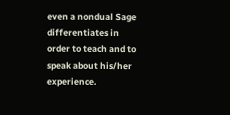even a nondual Sage differentiates in order to teach and to speak about his/her experience.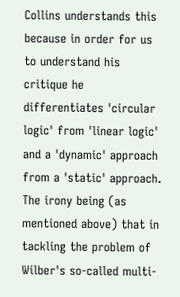Collins understands this because in order for us to understand his critique he differentiates 'circular logic' from 'linear logic' and a 'dynamic' approach from a 'static' approach. The irony being (as mentioned above) that in tackling the problem of Wilber's so-called multi-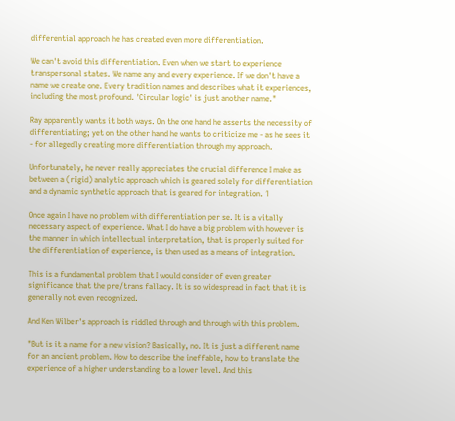differential approach he has created even more differentiation.

We can't avoid this differentiation. Even when we start to experience transpersonal states. We name any and every experience. If we don't have a name we create one. Every tradition names and describes what it experiences, including the most profound. 'Circular logic' is just another name."

Ray apparently wants it both ways. On the one hand he asserts the necessity of differentiating; yet on the other hand he wants to criticize me - as he sees it - for allegedly creating more differentiation through my approach.

Unfortunately, he never really appreciates the crucial difference I make as between a (rigid) analytic approach which is geared solely for differentiation and a dynamic synthetic approach that is geared for integration. 1

Once again I have no problem with differentiation per se. It is a vitally necessary aspect of experience. What I do have a big problem with however is the manner in which intellectual interpretation, that is properly suited for the differentiation of experience, is then used as a means of integration.

This is a fundamental problem that I would consider of even greater significance that the pre/trans fallacy. It is so widespread in fact that it is generally not even recognized.

And Ken Wilber's approach is riddled through and through with this problem.

"But is it a name for a new vision? Basically, no. It is just a different name for an ancient problem. How to describe the ineffable, how to translate the experience of a higher understanding to a lower level. And this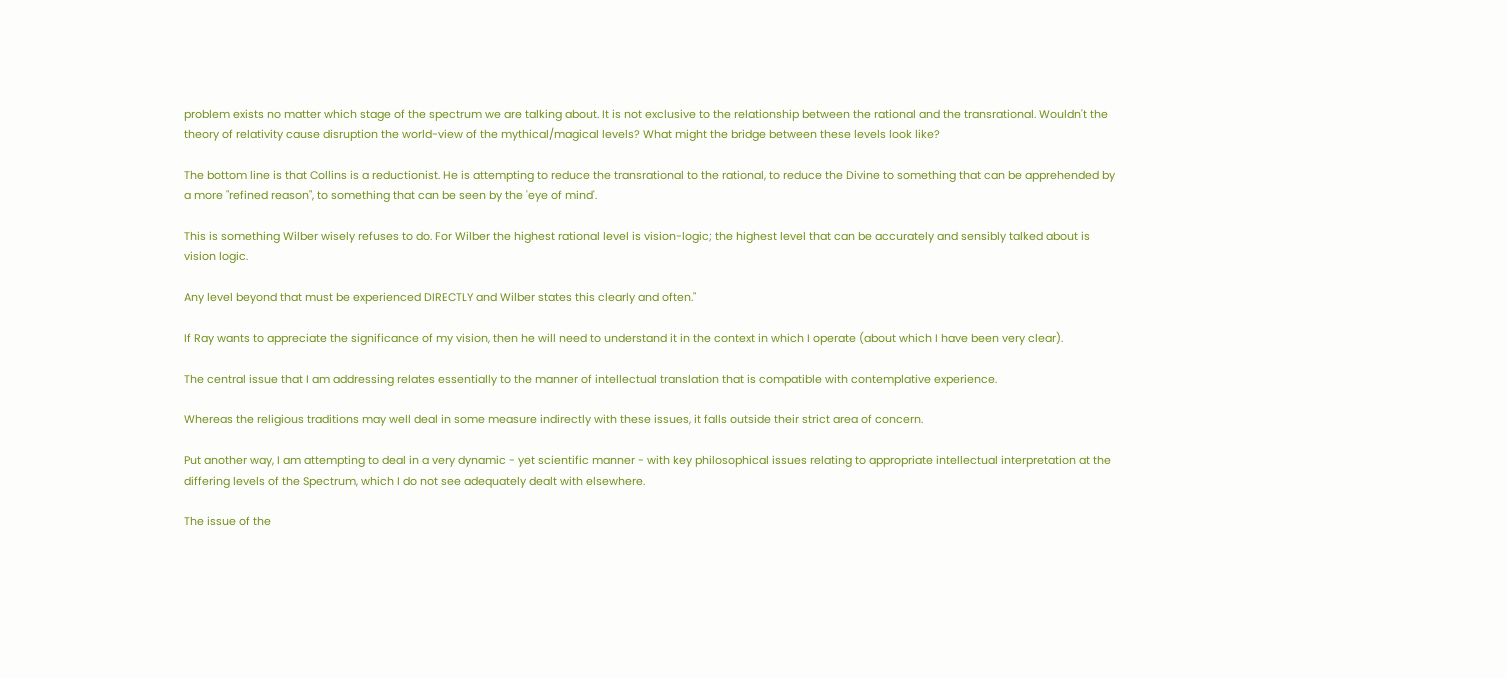problem exists no matter which stage of the spectrum we are talking about. It is not exclusive to the relationship between the rational and the transrational. Wouldn't the theory of relativity cause disruption the world-view of the mythical/magical levels? What might the bridge between these levels look like?

The bottom line is that Collins is a reductionist. He is attempting to reduce the transrational to the rational, to reduce the Divine to something that can be apprehended by a more "refined reason", to something that can be seen by the 'eye of mind'.

This is something Wilber wisely refuses to do. For Wilber the highest rational level is vision-logic; the highest level that can be accurately and sensibly talked about is vision logic.

Any level beyond that must be experienced DIRECTLY and Wilber states this clearly and often."

If Ray wants to appreciate the significance of my vision, then he will need to understand it in the context in which I operate (about which I have been very clear).

The central issue that I am addressing relates essentially to the manner of intellectual translation that is compatible with contemplative experience.

Whereas the religious traditions may well deal in some measure indirectly with these issues, it falls outside their strict area of concern.

Put another way, I am attempting to deal in a very dynamic - yet scientific manner - with key philosophical issues relating to appropriate intellectual interpretation at the differing levels of the Spectrum, which I do not see adequately dealt with elsewhere.

The issue of the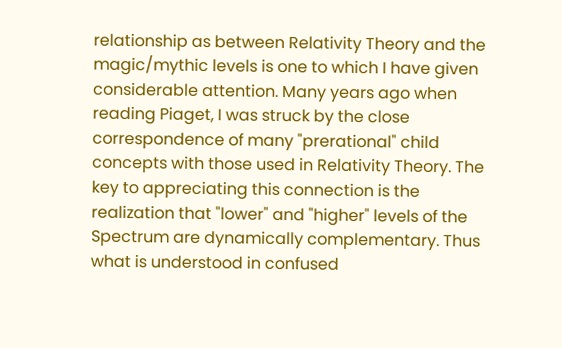relationship as between Relativity Theory and the magic/mythic levels is one to which I have given considerable attention. Many years ago when reading Piaget, I was struck by the close correspondence of many "prerational" child concepts with those used in Relativity Theory. The key to appreciating this connection is the realization that "lower" and "higher" levels of the Spectrum are dynamically complementary. Thus what is understood in confused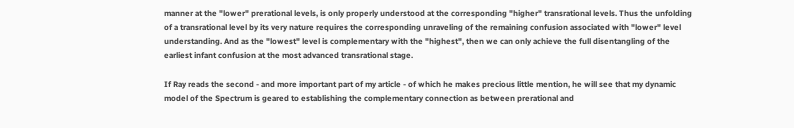manner at the "lower" prerational levels, is only properly understood at the corresponding "higher" transrational levels. Thus the unfolding of a transrational level by its very nature requires the corresponding unraveling of the remaining confusion associated with "lower" level understanding. And as the "lowest" level is complementary with the "highest", then we can only achieve the full disentangling of the earliest infant confusion at the most advanced transrational stage.

If Ray reads the second - and more important part of my article - of which he makes precious little mention, he will see that my dynamic model of the Spectrum is geared to establishing the complementary connection as between prerational and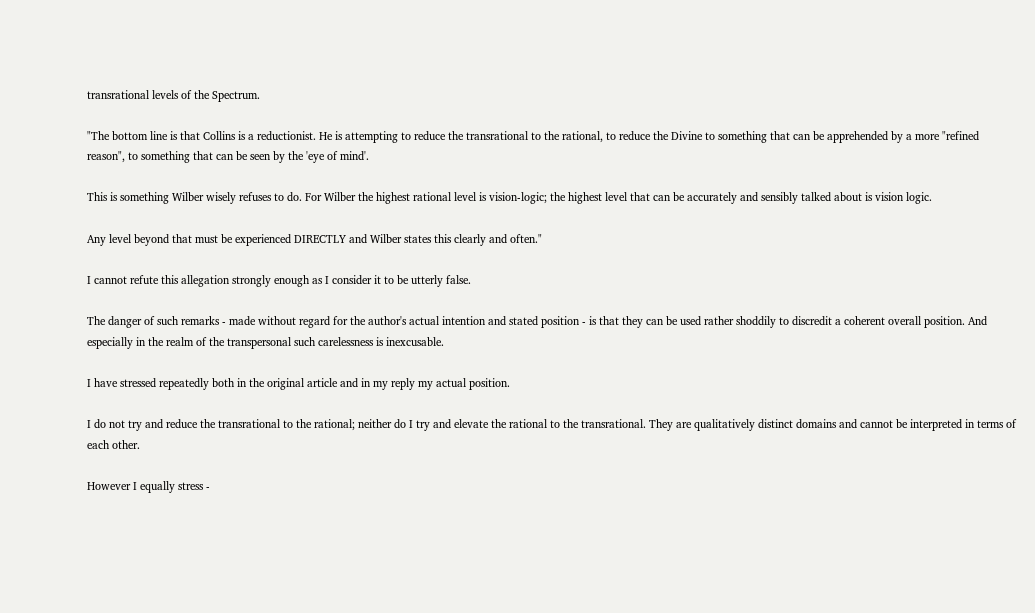transrational levels of the Spectrum.

"The bottom line is that Collins is a reductionist. He is attempting to reduce the transrational to the rational, to reduce the Divine to something that can be apprehended by a more "refined reason", to something that can be seen by the 'eye of mind'.

This is something Wilber wisely refuses to do. For Wilber the highest rational level is vision-logic; the highest level that can be accurately and sensibly talked about is vision logic.

Any level beyond that must be experienced DIRECTLY and Wilber states this clearly and often."

I cannot refute this allegation strongly enough as I consider it to be utterly false.

The danger of such remarks - made without regard for the author's actual intention and stated position - is that they can be used rather shoddily to discredit a coherent overall position. And especially in the realm of the transpersonal such carelessness is inexcusable.

I have stressed repeatedly both in the original article and in my reply my actual position.

I do not try and reduce the transrational to the rational; neither do I try and elevate the rational to the transrational. They are qualitatively distinct domains and cannot be interpreted in terms of each other.

However I equally stress -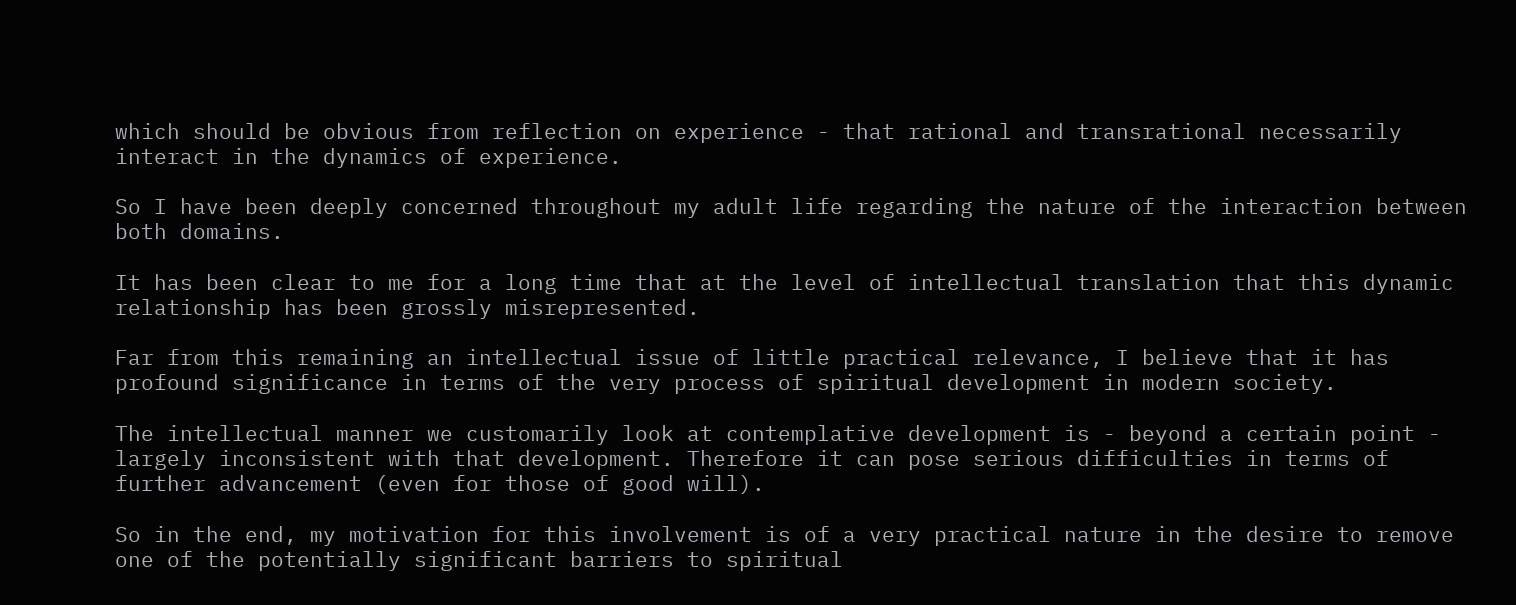which should be obvious from reflection on experience - that rational and transrational necessarily interact in the dynamics of experience.

So I have been deeply concerned throughout my adult life regarding the nature of the interaction between both domains.

It has been clear to me for a long time that at the level of intellectual translation that this dynamic relationship has been grossly misrepresented.

Far from this remaining an intellectual issue of little practical relevance, I believe that it has profound significance in terms of the very process of spiritual development in modern society.

The intellectual manner we customarily look at contemplative development is - beyond a certain point - largely inconsistent with that development. Therefore it can pose serious difficulties in terms of further advancement (even for those of good will).

So in the end, my motivation for this involvement is of a very practical nature in the desire to remove one of the potentially significant barriers to spiritual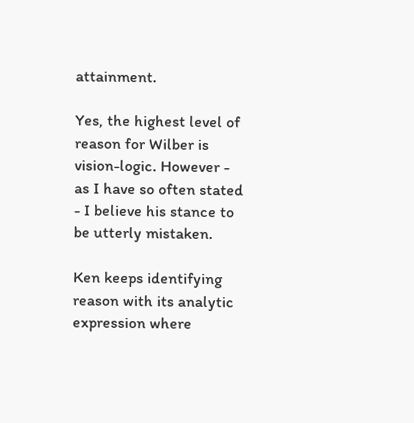attainment.

Yes, the highest level of reason for Wilber is vision-logic. However - as I have so often stated - I believe his stance to be utterly mistaken.

Ken keeps identifying reason with its analytic expression where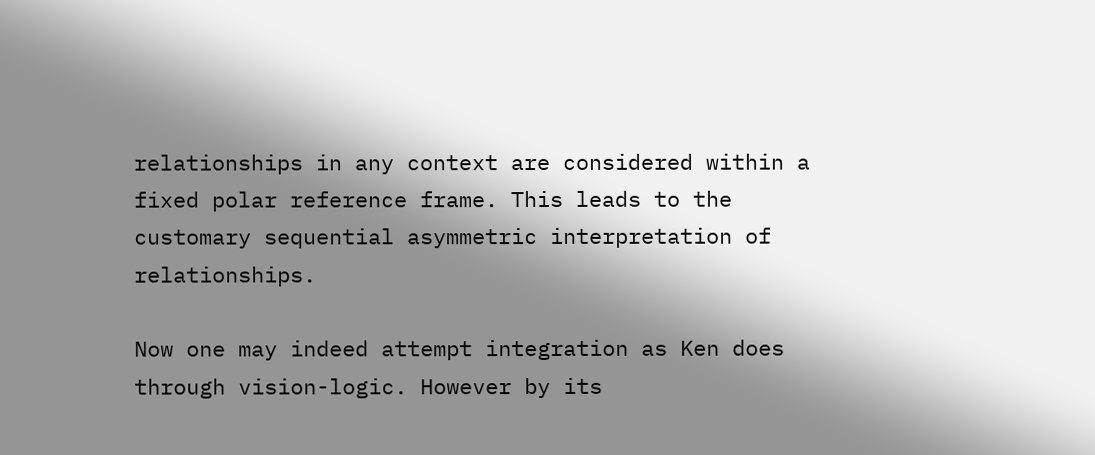relationships in any context are considered within a fixed polar reference frame. This leads to the customary sequential asymmetric interpretation of relationships.

Now one may indeed attempt integration as Ken does through vision-logic. However by its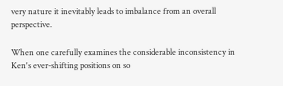very nature it inevitably leads to imbalance from an overall perspective.

When one carefully examines the considerable inconsistency in Ken's ever-shifting positions on so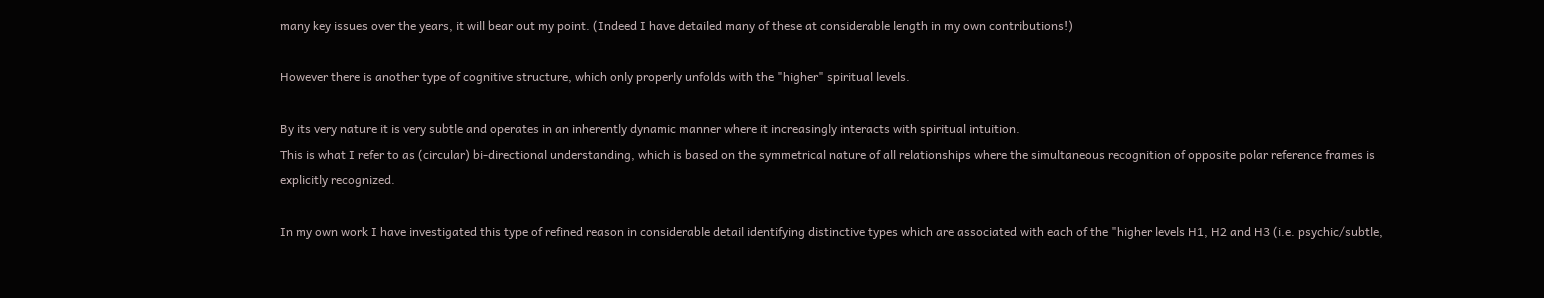many key issues over the years, it will bear out my point. (Indeed I have detailed many of these at considerable length in my own contributions!)

However there is another type of cognitive structure, which only properly unfolds with the "higher" spiritual levels.

By its very nature it is very subtle and operates in an inherently dynamic manner where it increasingly interacts with spiritual intuition.
This is what I refer to as (circular) bi-directional understanding, which is based on the symmetrical nature of all relationships where the simultaneous recognition of opposite polar reference frames is explicitly recognized.

In my own work I have investigated this type of refined reason in considerable detail identifying distinctive types which are associated with each of the "higher levels H1, H2 and H3 (i.e. psychic/subtle,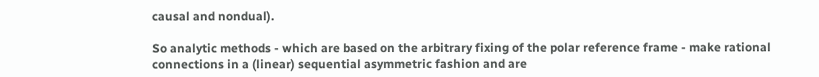causal and nondual).

So analytic methods - which are based on the arbitrary fixing of the polar reference frame - make rational connections in a (linear) sequential asymmetric fashion and are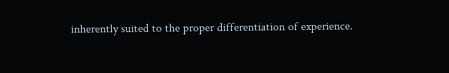inherently suited to the proper differentiation of experience.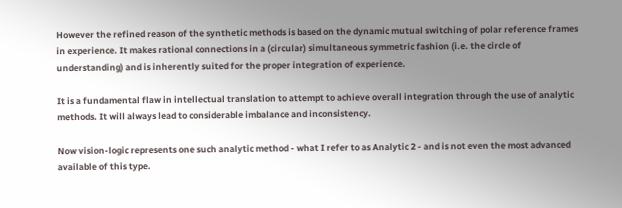However the refined reason of the synthetic methods is based on the dynamic mutual switching of polar reference frames in experience. It makes rational connections in a (circular) simultaneous symmetric fashion (i.e. the circle of understanding) and is inherently suited for the proper integration of experience.

It is a fundamental flaw in intellectual translation to attempt to achieve overall integration through the use of analytic methods. It will always lead to considerable imbalance and inconsistency.

Now vision-logic represents one such analytic method - what I refer to as Analytic 2 - and is not even the most advanced available of this type.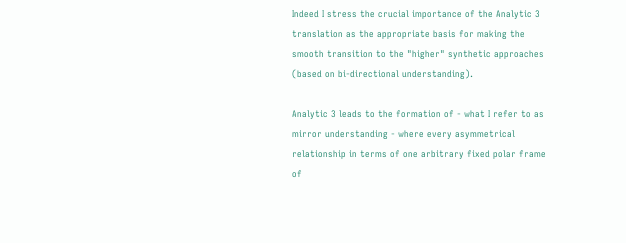Indeed I stress the crucial importance of the Analytic 3 translation as the appropriate basis for making the smooth transition to the "higher" synthetic approaches (based on bi-directional understanding).

Analytic 3 leads to the formation of - what I refer to as mirror understanding - where every asymmetrical relationship in terms of one arbitrary fixed polar frame of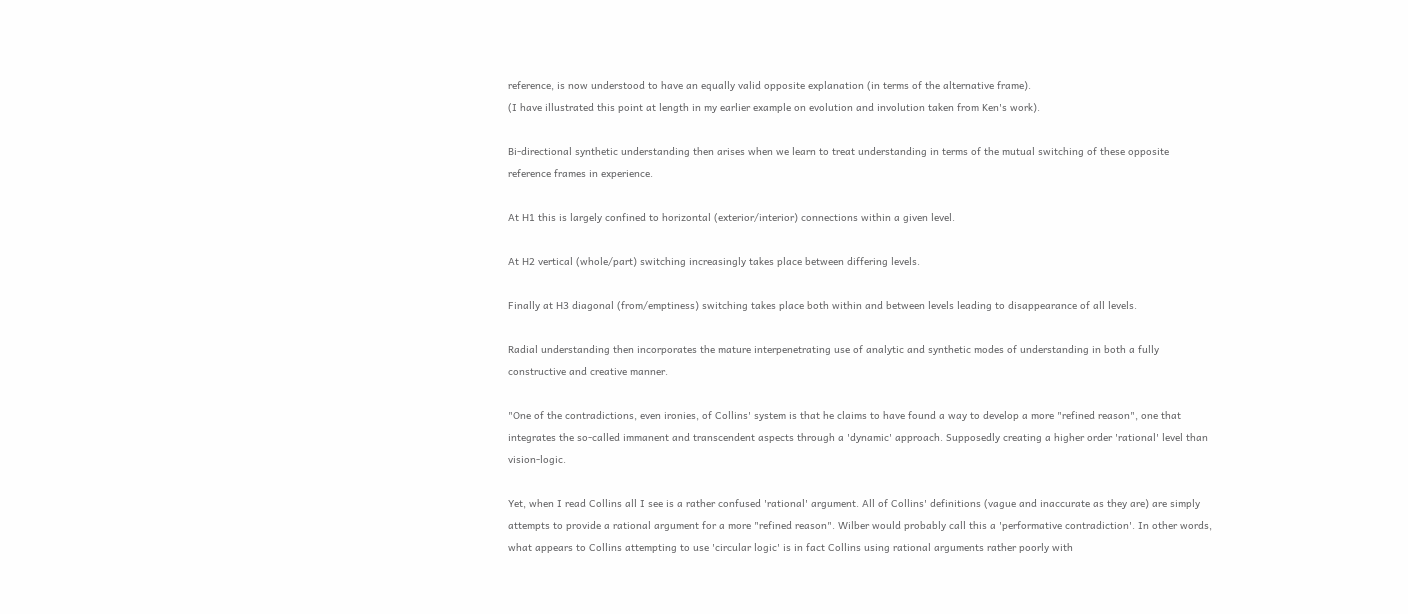reference, is now understood to have an equally valid opposite explanation (in terms of the alternative frame).
(I have illustrated this point at length in my earlier example on evolution and involution taken from Ken's work).

Bi-directional synthetic understanding then arises when we learn to treat understanding in terms of the mutual switching of these opposite reference frames in experience.

At H1 this is largely confined to horizontal (exterior/interior) connections within a given level.

At H2 vertical (whole/part) switching increasingly takes place between differing levels.

Finally at H3 diagonal (from/emptiness) switching takes place both within and between levels leading to disappearance of all levels.

Radial understanding then incorporates the mature interpenetrating use of analytic and synthetic modes of understanding in both a fully constructive and creative manner.

"One of the contradictions, even ironies, of Collins' system is that he claims to have found a way to develop a more "refined reason", one that integrates the so-called immanent and transcendent aspects through a 'dynamic' approach. Supposedly creating a higher order 'rational' level than vision-logic.

Yet, when I read Collins all I see is a rather confused 'rational' argument. All of Collins' definitions (vague and inaccurate as they are) are simply attempts to provide a rational argument for a more "refined reason". Wilber would probably call this a 'performative contradiction'. In other words, what appears to Collins attempting to use 'circular logic' is in fact Collins using rational arguments rather poorly with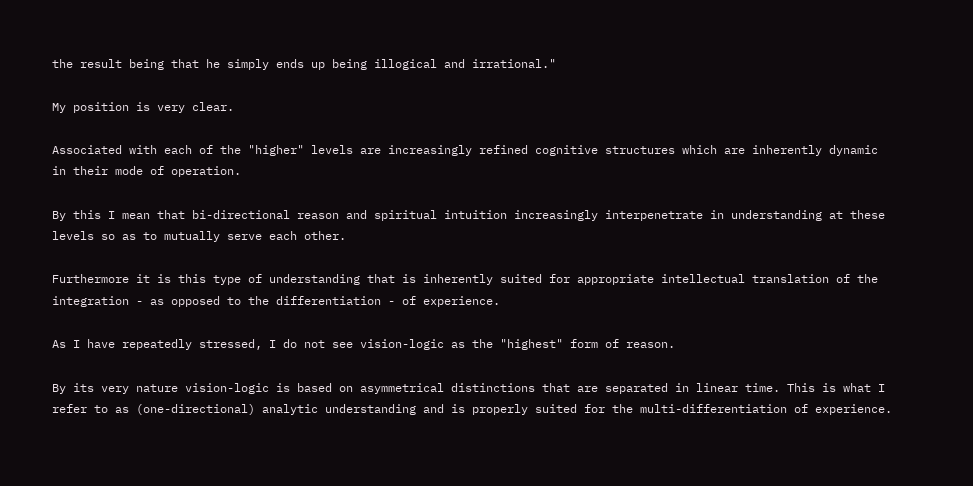the result being that he simply ends up being illogical and irrational."

My position is very clear.

Associated with each of the "higher" levels are increasingly refined cognitive structures which are inherently dynamic in their mode of operation.

By this I mean that bi-directional reason and spiritual intuition increasingly interpenetrate in understanding at these levels so as to mutually serve each other.

Furthermore it is this type of understanding that is inherently suited for appropriate intellectual translation of the integration - as opposed to the differentiation - of experience.

As I have repeatedly stressed, I do not see vision-logic as the "highest" form of reason.

By its very nature vision-logic is based on asymmetrical distinctions that are separated in linear time. This is what I refer to as (one-directional) analytic understanding and is properly suited for the multi-differentiation of experience.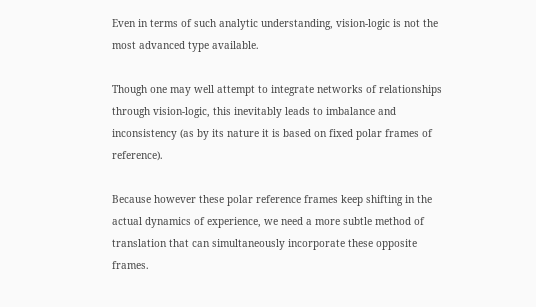Even in terms of such analytic understanding, vision-logic is not the most advanced type available.

Though one may well attempt to integrate networks of relationships through vision-logic, this inevitably leads to imbalance and inconsistency (as by its nature it is based on fixed polar frames of reference).

Because however these polar reference frames keep shifting in the actual dynamics of experience, we need a more subtle method of translation that can simultaneously incorporate these opposite frames.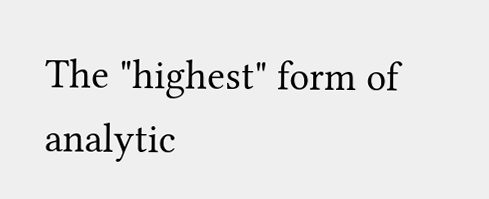The "highest" form of analytic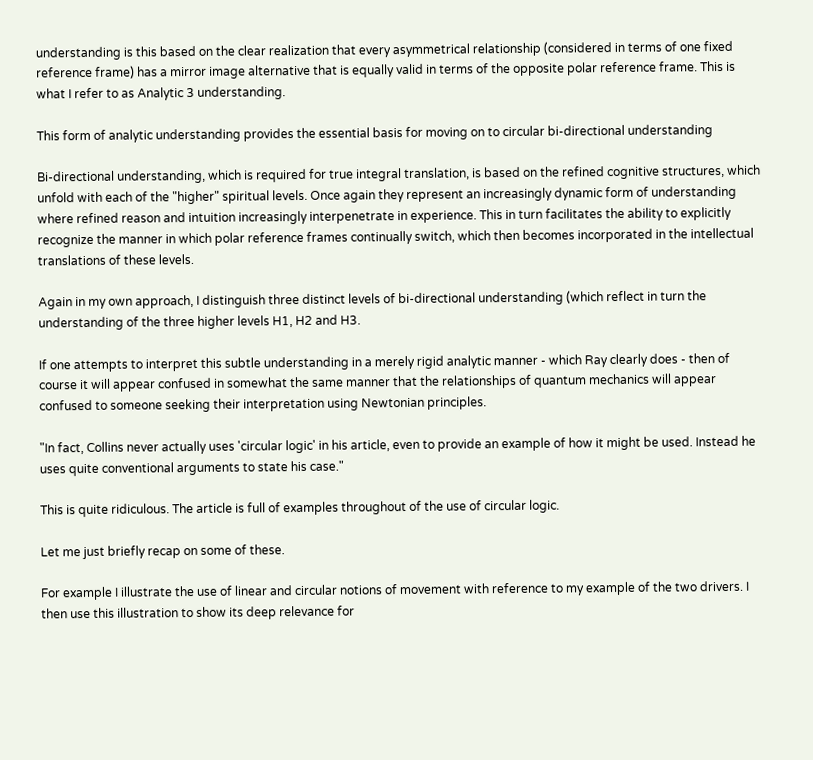understanding is this based on the clear realization that every asymmetrical relationship (considered in terms of one fixed reference frame) has a mirror image alternative that is equally valid in terms of the opposite polar reference frame. This is what I refer to as Analytic 3 understanding.

This form of analytic understanding provides the essential basis for moving on to circular bi-directional understanding

Bi-directional understanding, which is required for true integral translation, is based on the refined cognitive structures, which unfold with each of the "higher" spiritual levels. Once again they represent an increasingly dynamic form of understanding where refined reason and intuition increasingly interpenetrate in experience. This in turn facilitates the ability to explicitly recognize the manner in which polar reference frames continually switch, which then becomes incorporated in the intellectual translations of these levels.

Again in my own approach, I distinguish three distinct levels of bi-directional understanding (which reflect in turn the understanding of the three higher levels H1, H2 and H3.

If one attempts to interpret this subtle understanding in a merely rigid analytic manner - which Ray clearly does - then of course it will appear confused in somewhat the same manner that the relationships of quantum mechanics will appear confused to someone seeking their interpretation using Newtonian principles.

"In fact, Collins never actually uses 'circular logic' in his article, even to provide an example of how it might be used. Instead he uses quite conventional arguments to state his case."

This is quite ridiculous. The article is full of examples throughout of the use of circular logic.

Let me just briefly recap on some of these.

For example I illustrate the use of linear and circular notions of movement with reference to my example of the two drivers. I then use this illustration to show its deep relevance for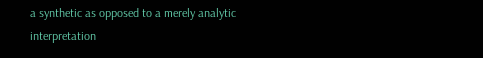a synthetic as opposed to a merely analytic interpretation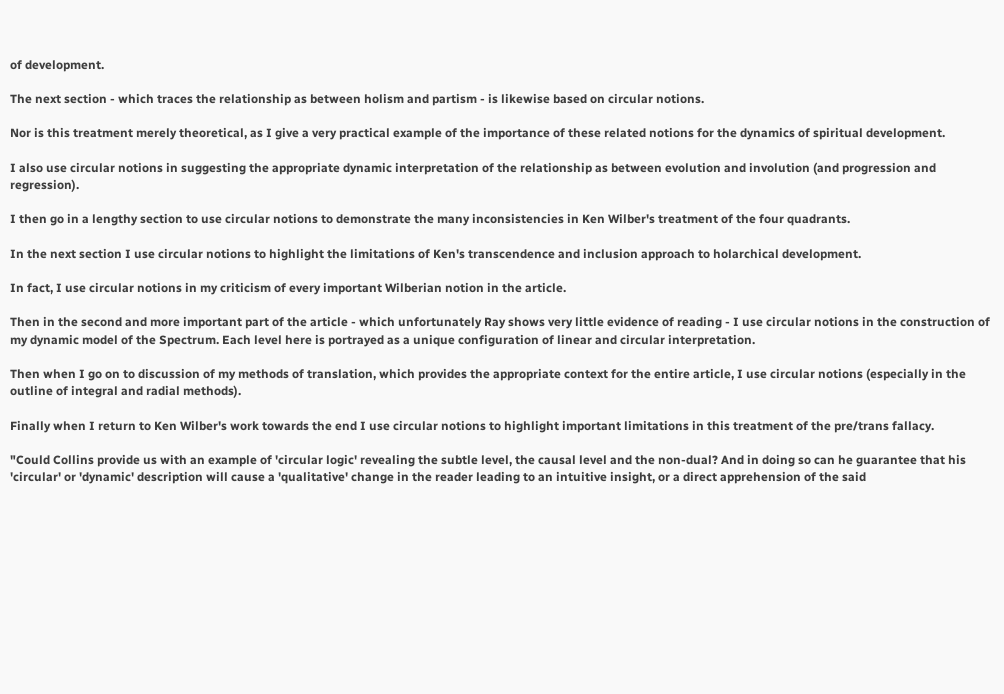of development.

The next section - which traces the relationship as between holism and partism - is likewise based on circular notions.

Nor is this treatment merely theoretical, as I give a very practical example of the importance of these related notions for the dynamics of spiritual development.

I also use circular notions in suggesting the appropriate dynamic interpretation of the relationship as between evolution and involution (and progression and regression).

I then go in a lengthy section to use circular notions to demonstrate the many inconsistencies in Ken Wilber's treatment of the four quadrants.

In the next section I use circular notions to highlight the limitations of Ken's transcendence and inclusion approach to holarchical development.

In fact, I use circular notions in my criticism of every important Wilberian notion in the article.

Then in the second and more important part of the article - which unfortunately Ray shows very little evidence of reading - I use circular notions in the construction of my dynamic model of the Spectrum. Each level here is portrayed as a unique configuration of linear and circular interpretation.

Then when I go on to discussion of my methods of translation, which provides the appropriate context for the entire article, I use circular notions (especially in the outline of integral and radial methods).

Finally when I return to Ken Wilber's work towards the end I use circular notions to highlight important limitations in this treatment of the pre/trans fallacy.

"Could Collins provide us with an example of 'circular logic' revealing the subtle level, the causal level and the non-dual? And in doing so can he guarantee that his 'circular' or 'dynamic' description will cause a 'qualitative' change in the reader leading to an intuitive insight, or a direct apprehension of the said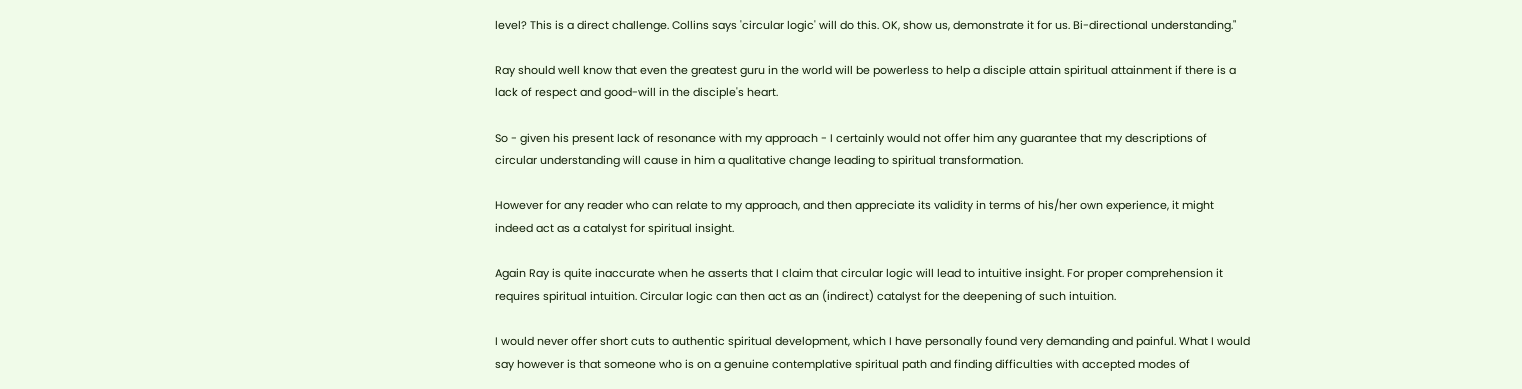level? This is a direct challenge. Collins says 'circular logic' will do this. OK, show us, demonstrate it for us. Bi-directional understanding."

Ray should well know that even the greatest guru in the world will be powerless to help a disciple attain spiritual attainment if there is a lack of respect and good-will in the disciple's heart.

So - given his present lack of resonance with my approach - I certainly would not offer him any guarantee that my descriptions of circular understanding will cause in him a qualitative change leading to spiritual transformation.

However for any reader who can relate to my approach, and then appreciate its validity in terms of his/her own experience, it might indeed act as a catalyst for spiritual insight.

Again Ray is quite inaccurate when he asserts that I claim that circular logic will lead to intuitive insight. For proper comprehension it requires spiritual intuition. Circular logic can then act as an (indirect) catalyst for the deepening of such intuition.

I would never offer short cuts to authentic spiritual development, which I have personally found very demanding and painful. What I would say however is that someone who is on a genuine contemplative spiritual path and finding difficulties with accepted modes of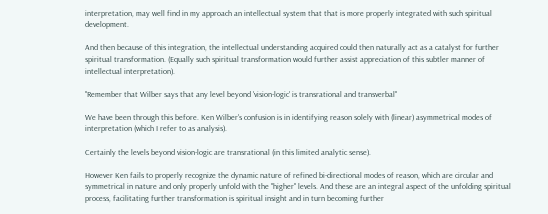interpretation, may well find in my approach an intellectual system that that is more properly integrated with such spiritual development.

And then because of this integration, the intellectual understanding acquired could then naturally act as a catalyst for further spiritual transformation. (Equally such spiritual transformation would further assist appreciation of this subtler manner of intellectual interpretation).

"Remember that Wilber says that any level beyond 'vision-logic' is transrational and transverbal"

We have been through this before. Ken Wilber's confusion is in identifying reason solely with (linear) asymmetrical modes of interpretation (which I refer to as analysis).

Certainly the levels beyond vision-logic are transrational (in this limited analytic sense).

However Ken fails to properly recognize the dynamic nature of refined bi-directional modes of reason, which are circular and symmetrical in nature and only properly unfold with the "higher" levels. And these are an integral aspect of the unfolding spiritual process, facilitating further transformation is spiritual insight and in turn becoming further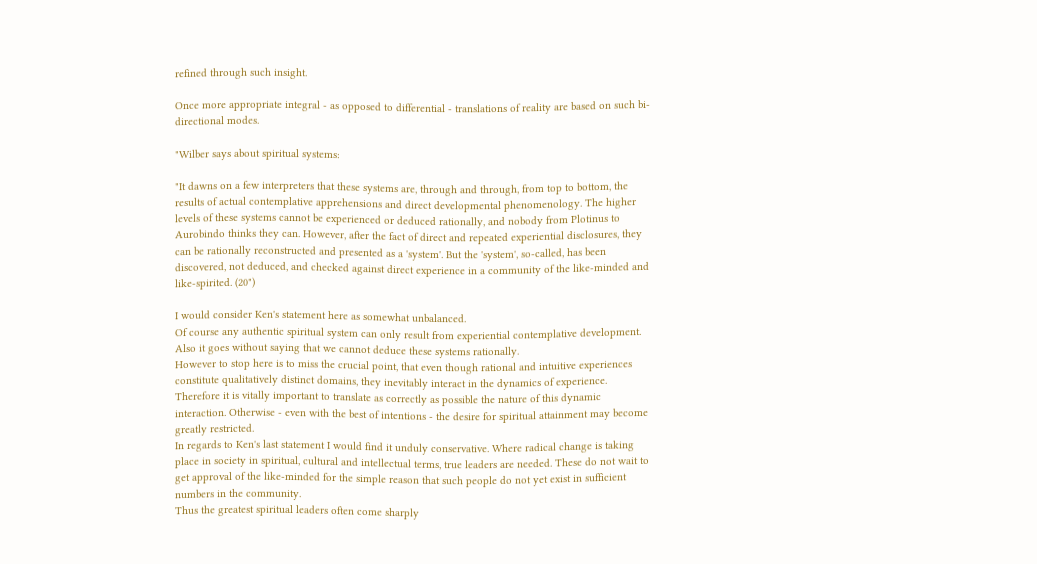refined through such insight.

Once more appropriate integral - as opposed to differential - translations of reality are based on such bi-directional modes.

"Wilber says about spiritual systems:

"It dawns on a few interpreters that these systems are, through and through, from top to bottom, the results of actual contemplative apprehensions and direct developmental phenomenology. The higher levels of these systems cannot be experienced or deduced rationally, and nobody from Plotinus to Aurobindo thinks they can. However, after the fact of direct and repeated experiential disclosures, they can be rationally reconstructed and presented as a 'system'. But the 'system', so-called, has been discovered, not deduced, and checked against direct experience in a community of the like-minded and like-spirited. (20")

I would consider Ken's statement here as somewhat unbalanced.
Of course any authentic spiritual system can only result from experiential contemplative development.
Also it goes without saying that we cannot deduce these systems rationally.
However to stop here is to miss the crucial point, that even though rational and intuitive experiences constitute qualitatively distinct domains, they inevitably interact in the dynamics of experience. Therefore it is vitally important to translate as correctly as possible the nature of this dynamic interaction. Otherwise - even with the best of intentions - the desire for spiritual attainment may become greatly restricted.
In regards to Ken's last statement I would find it unduly conservative. Where radical change is taking place in society in spiritual, cultural and intellectual terms, true leaders are needed. These do not wait to get approval of the like-minded for the simple reason that such people do not yet exist in sufficient numbers in the community.
Thus the greatest spiritual leaders often come sharply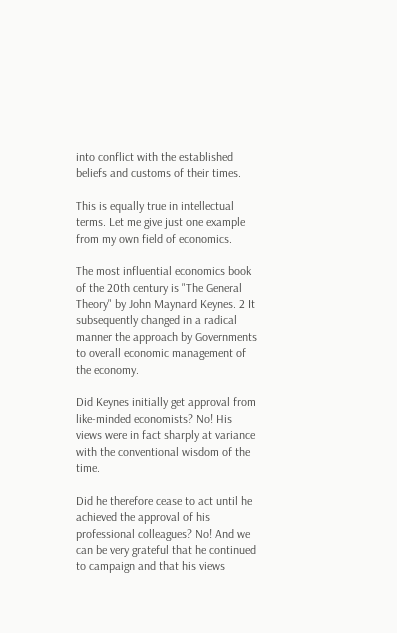into conflict with the established beliefs and customs of their times.

This is equally true in intellectual terms. Let me give just one example from my own field of economics.

The most influential economics book of the 20th century is "The General Theory" by John Maynard Keynes. 2 It subsequently changed in a radical manner the approach by Governments to overall economic management of the economy.

Did Keynes initially get approval from like-minded economists? No! His views were in fact sharply at variance with the conventional wisdom of the time.

Did he therefore cease to act until he achieved the approval of his professional colleagues? No! And we can be very grateful that he continued to campaign and that his views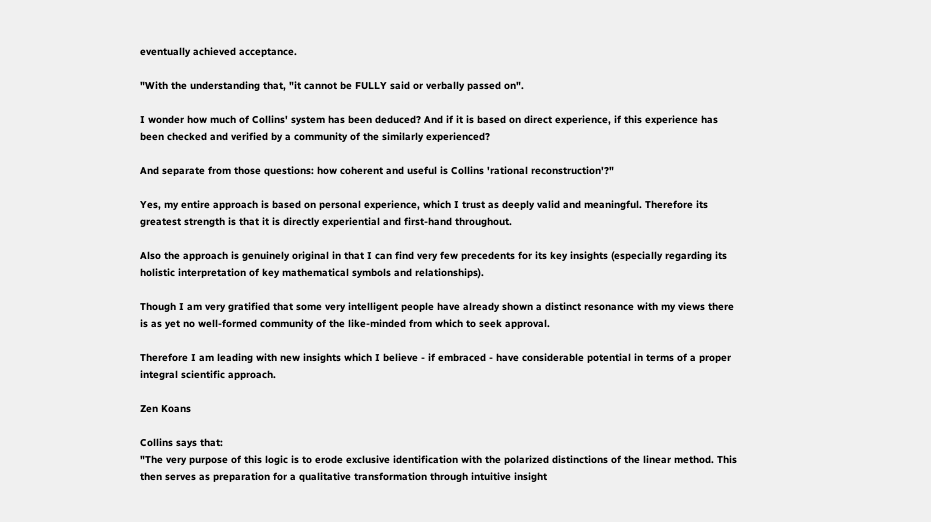eventually achieved acceptance.

"With the understanding that, "it cannot be FULLY said or verbally passed on".

I wonder how much of Collins' system has been deduced? And if it is based on direct experience, if this experience has been checked and verified by a community of the similarly experienced?

And separate from those questions: how coherent and useful is Collins 'rational reconstruction'?"

Yes, my entire approach is based on personal experience, which I trust as deeply valid and meaningful. Therefore its greatest strength is that it is directly experiential and first-hand throughout.

Also the approach is genuinely original in that I can find very few precedents for its key insights (especially regarding its holistic interpretation of key mathematical symbols and relationships).

Though I am very gratified that some very intelligent people have already shown a distinct resonance with my views there is as yet no well-formed community of the like-minded from which to seek approval.

Therefore I am leading with new insights which I believe - if embraced - have considerable potential in terms of a proper integral scientific approach.

Zen Koans

Collins says that:
"The very purpose of this logic is to erode exclusive identification with the polarized distinctions of the linear method. This then serves as preparation for a qualitative transformation through intuitive insight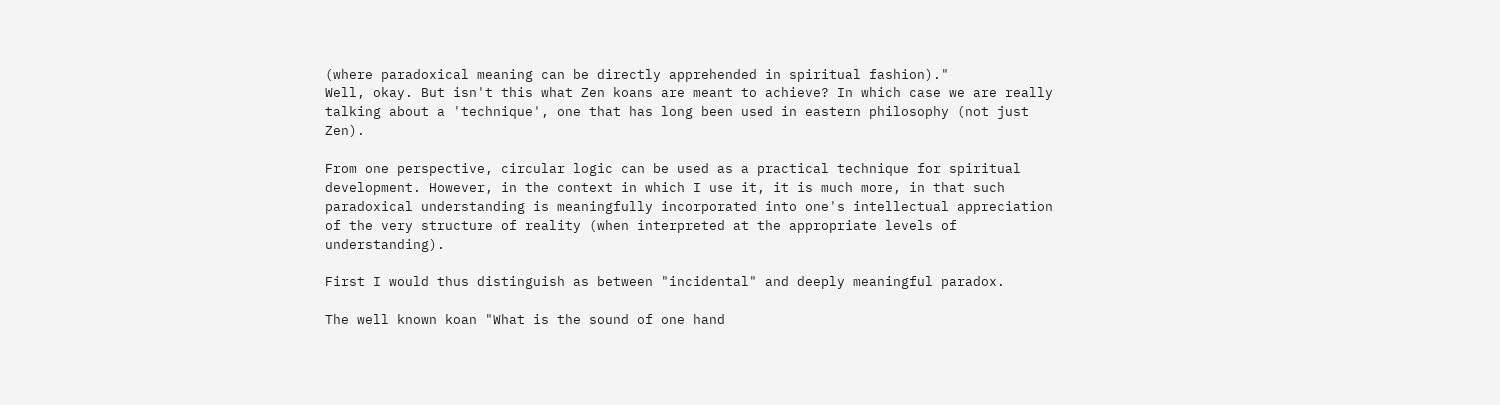(where paradoxical meaning can be directly apprehended in spiritual fashion)."
Well, okay. But isn't this what Zen koans are meant to achieve? In which case we are really talking about a 'technique', one that has long been used in eastern philosophy (not just Zen).

From one perspective, circular logic can be used as a practical technique for spiritual development. However, in the context in which I use it, it is much more, in that such paradoxical understanding is meaningfully incorporated into one's intellectual appreciation of the very structure of reality (when interpreted at the appropriate levels of understanding).

First I would thus distinguish as between "incidental" and deeply meaningful paradox.

The well known koan "What is the sound of one hand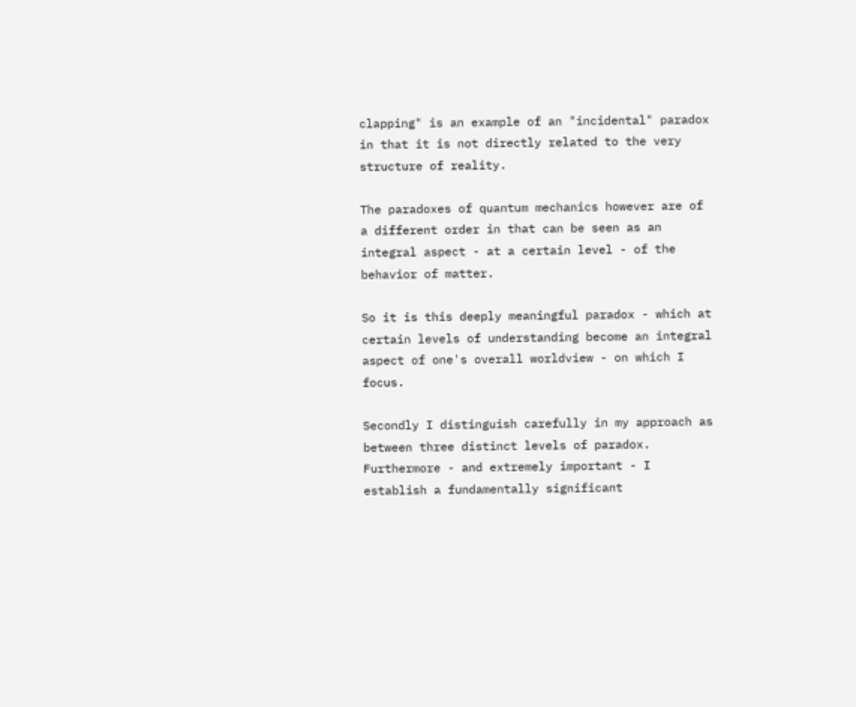clapping" is an example of an "incidental" paradox in that it is not directly related to the very structure of reality.

The paradoxes of quantum mechanics however are of a different order in that can be seen as an integral aspect - at a certain level - of the behavior of matter.

So it is this deeply meaningful paradox - which at certain levels of understanding become an integral aspect of one's overall worldview - on which I focus.

Secondly I distinguish carefully in my approach as between three distinct levels of paradox. Furthermore - and extremely important - I establish a fundamentally significant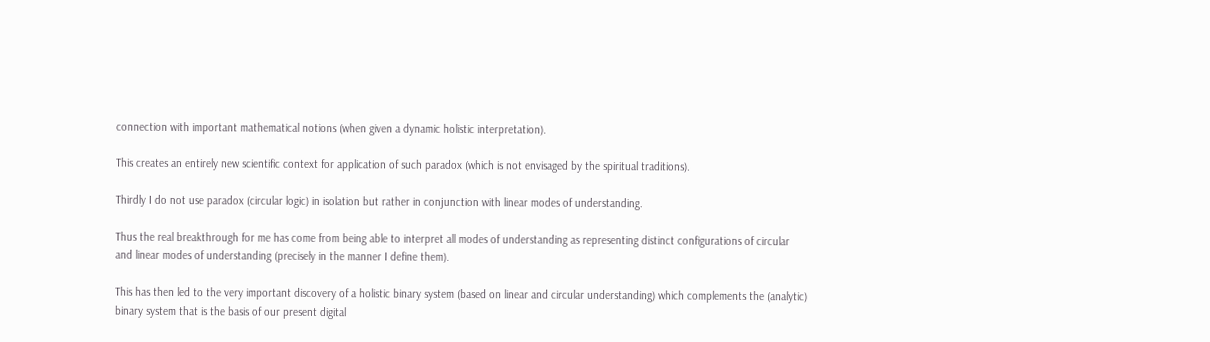connection with important mathematical notions (when given a dynamic holistic interpretation).

This creates an entirely new scientific context for application of such paradox (which is not envisaged by the spiritual traditions).

Thirdly I do not use paradox (circular logic) in isolation but rather in conjunction with linear modes of understanding.

Thus the real breakthrough for me has come from being able to interpret all modes of understanding as representing distinct configurations of circular and linear modes of understanding (precisely in the manner I define them).

This has then led to the very important discovery of a holistic binary system (based on linear and circular understanding) which complements the (analytic) binary system that is the basis of our present digital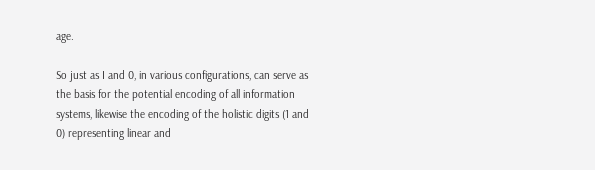age.

So just as I and 0, in various configurations, can serve as the basis for the potential encoding of all information systems, likewise the encoding of the holistic digits (1 and 0) representing linear and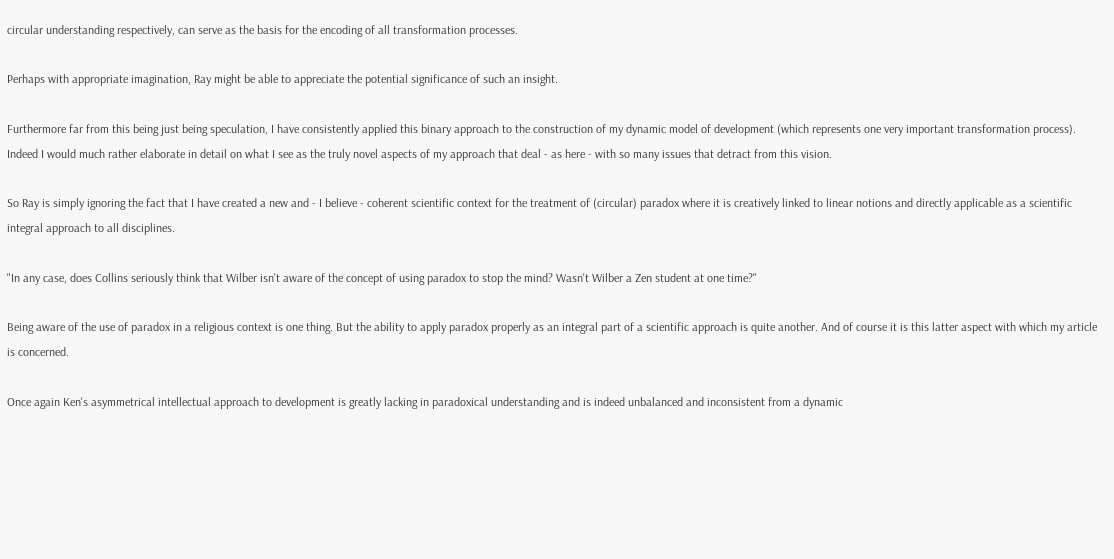circular understanding respectively, can serve as the basis for the encoding of all transformation processes.

Perhaps with appropriate imagination, Ray might be able to appreciate the potential significance of such an insight.

Furthermore far from this being just being speculation, I have consistently applied this binary approach to the construction of my dynamic model of development (which represents one very important transformation process). Indeed I would much rather elaborate in detail on what I see as the truly novel aspects of my approach that deal - as here - with so many issues that detract from this vision.

So Ray is simply ignoring the fact that I have created a new and - I believe - coherent scientific context for the treatment of (circular) paradox where it is creatively linked to linear notions and directly applicable as a scientific integral approach to all disciplines.

"In any case, does Collins seriously think that Wilber isn't aware of the concept of using paradox to stop the mind? Wasn't Wilber a Zen student at one time?"

Being aware of the use of paradox in a religious context is one thing. But the ability to apply paradox properly as an integral part of a scientific approach is quite another. And of course it is this latter aspect with which my article is concerned.

Once again Ken's asymmetrical intellectual approach to development is greatly lacking in paradoxical understanding and is indeed unbalanced and inconsistent from a dynamic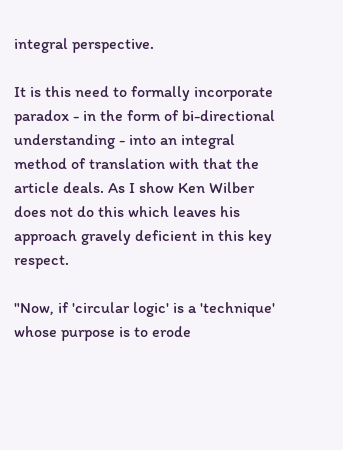integral perspective.

It is this need to formally incorporate paradox - in the form of bi-directional understanding - into an integral method of translation with that the article deals. As I show Ken Wilber does not do this which leaves his approach gravely deficient in this key respect.

"Now, if 'circular logic' is a 'technique' whose purpose is to erode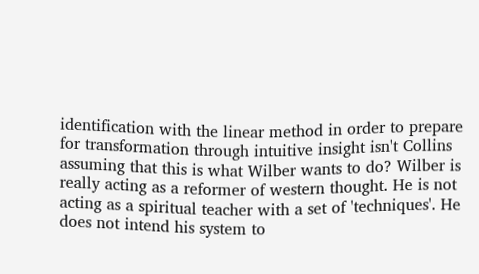identification with the linear method in order to prepare for transformation through intuitive insight isn't Collins assuming that this is what Wilber wants to do? Wilber is really acting as a reformer of western thought. He is not acting as a spiritual teacher with a set of 'techniques'. He does not intend his system to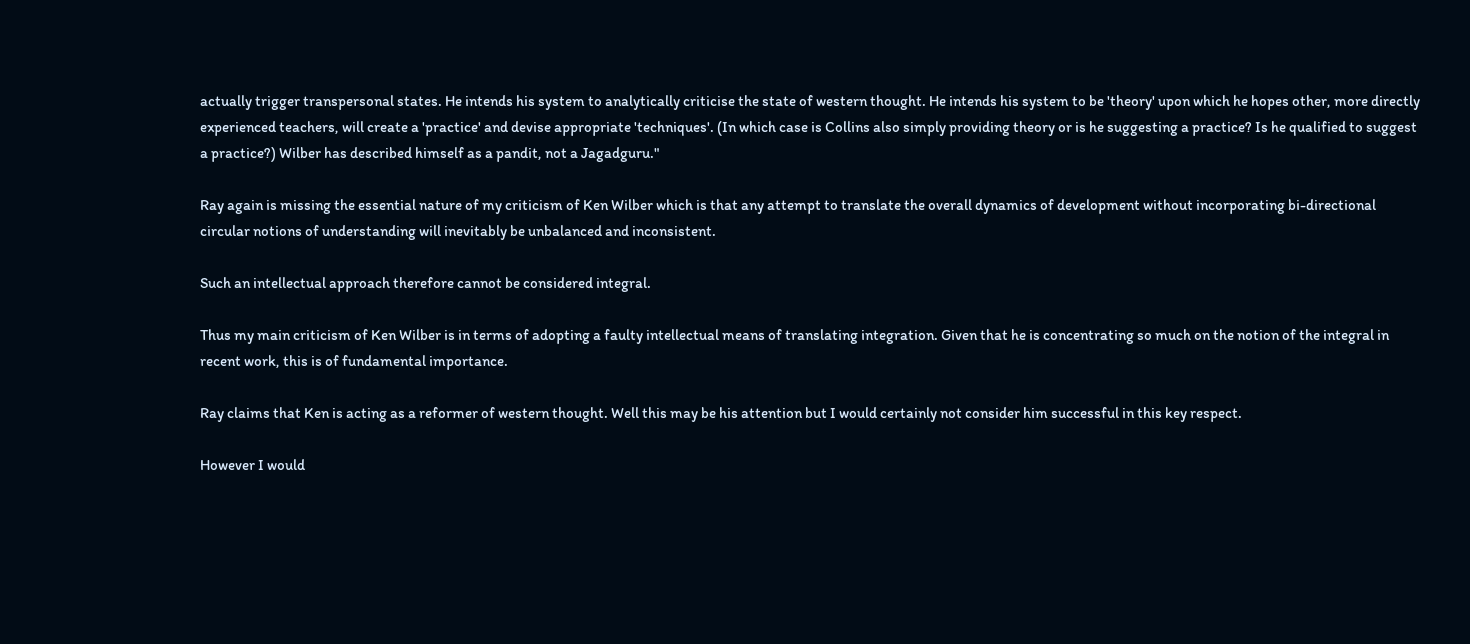actually trigger transpersonal states. He intends his system to analytically criticise the state of western thought. He intends his system to be 'theory' upon which he hopes other, more directly experienced teachers, will create a 'practice' and devise appropriate 'techniques'. (In which case is Collins also simply providing theory or is he suggesting a practice? Is he qualified to suggest a practice?) Wilber has described himself as a pandit, not a Jagadguru."

Ray again is missing the essential nature of my criticism of Ken Wilber which is that any attempt to translate the overall dynamics of development without incorporating bi-directional circular notions of understanding will inevitably be unbalanced and inconsistent.

Such an intellectual approach therefore cannot be considered integral.

Thus my main criticism of Ken Wilber is in terms of adopting a faulty intellectual means of translating integration. Given that he is concentrating so much on the notion of the integral in recent work, this is of fundamental importance.

Ray claims that Ken is acting as a reformer of western thought. Well this may be his attention but I would certainly not consider him successful in this key respect.

However I would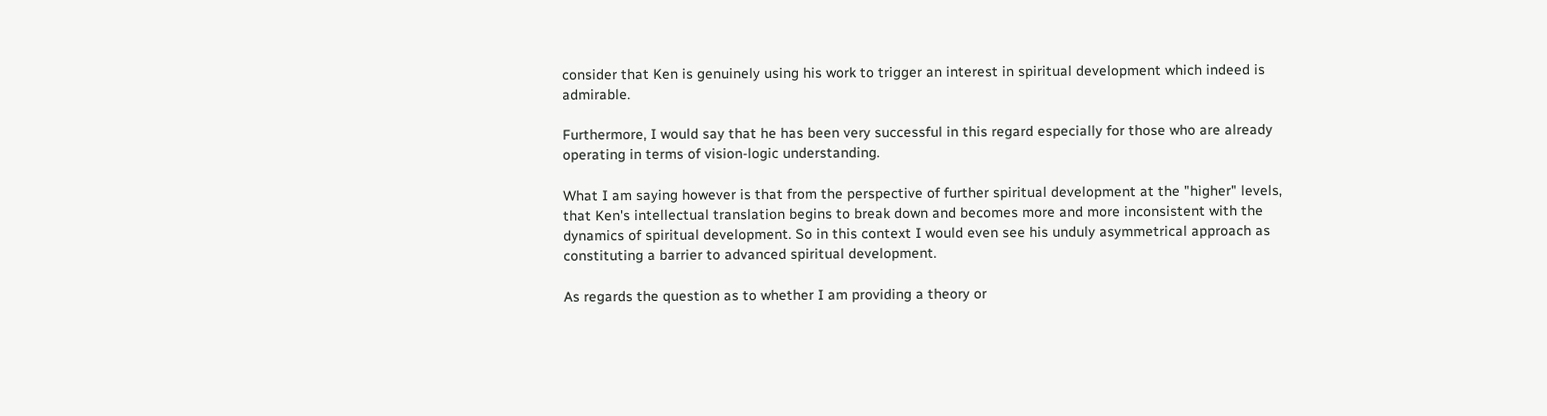consider that Ken is genuinely using his work to trigger an interest in spiritual development which indeed is admirable.

Furthermore, I would say that he has been very successful in this regard especially for those who are already operating in terms of vision-logic understanding.

What I am saying however is that from the perspective of further spiritual development at the "higher" levels, that Ken's intellectual translation begins to break down and becomes more and more inconsistent with the dynamics of spiritual development. So in this context I would even see his unduly asymmetrical approach as constituting a barrier to advanced spiritual development.

As regards the question as to whether I am providing a theory or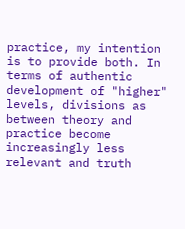practice, my intention is to provide both. In terms of authentic development of "higher" levels, divisions as between theory and practice become increasingly less relevant and truth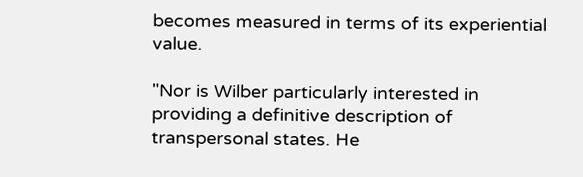becomes measured in terms of its experiential value.

"Nor is Wilber particularly interested in providing a definitive description of transpersonal states. He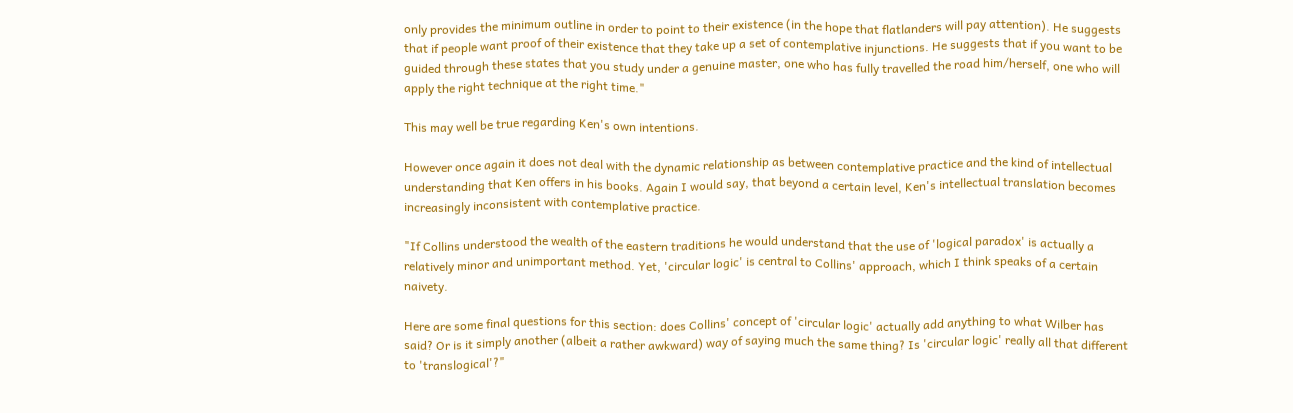only provides the minimum outline in order to point to their existence (in the hope that flatlanders will pay attention). He suggests that if people want proof of their existence that they take up a set of contemplative injunctions. He suggests that if you want to be guided through these states that you study under a genuine master, one who has fully travelled the road him/herself, one who will apply the right technique at the right time."

This may well be true regarding Ken's own intentions.

However once again it does not deal with the dynamic relationship as between contemplative practice and the kind of intellectual understanding that Ken offers in his books. Again I would say, that beyond a certain level, Ken's intellectual translation becomes increasingly inconsistent with contemplative practice.

"If Collins understood the wealth of the eastern traditions he would understand that the use of 'logical paradox' is actually a relatively minor and unimportant method. Yet, 'circular logic' is central to Collins' approach, which I think speaks of a certain naivety.

Here are some final questions for this section: does Collins' concept of 'circular logic' actually add anything to what Wilber has said? Or is it simply another (albeit a rather awkward) way of saying much the same thing? Is 'circular logic' really all that different to 'translogical'?"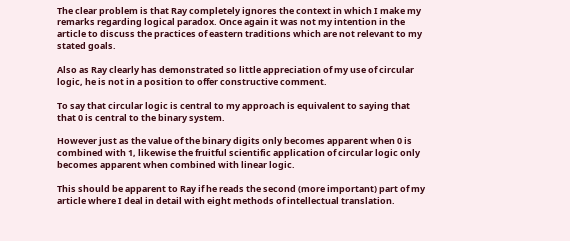The clear problem is that Ray completely ignores the context in which I make my remarks regarding logical paradox. Once again it was not my intention in the article to discuss the practices of eastern traditions which are not relevant to my stated goals.

Also as Ray clearly has demonstrated so little appreciation of my use of circular logic, he is not in a position to offer constructive comment.

To say that circular logic is central to my approach is equivalent to saying that that 0 is central to the binary system.

However just as the value of the binary digits only becomes apparent when 0 is combined with 1, likewise the fruitful scientific application of circular logic only becomes apparent when combined with linear logic.

This should be apparent to Ray if he reads the second (more important) part of my article where I deal in detail with eight methods of intellectual translation.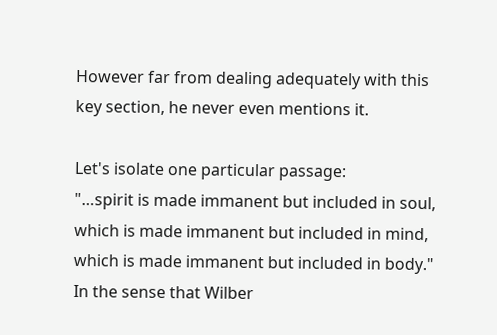However far from dealing adequately with this key section, he never even mentions it.

Let's isolate one particular passage:
"…spirit is made immanent but included in soul, which is made immanent but included in mind, which is made immanent but included in body."
In the sense that Wilber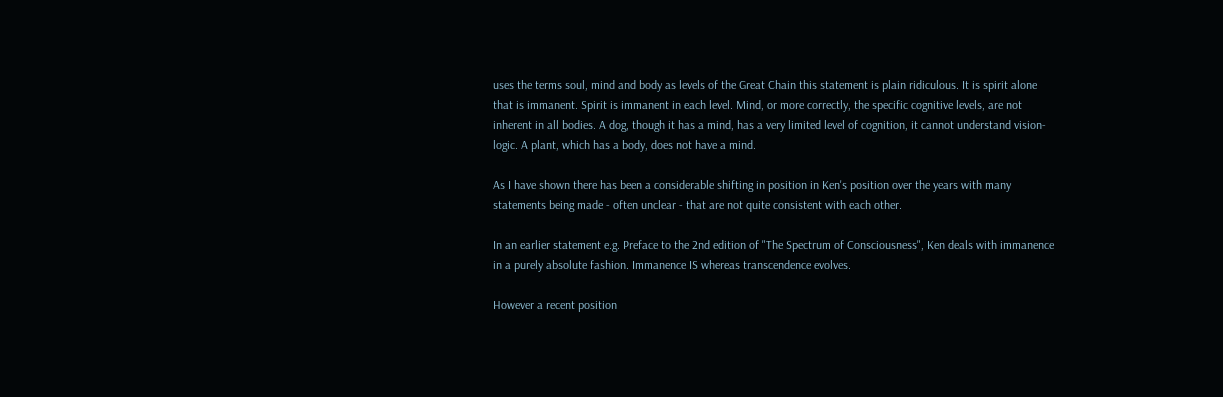uses the terms soul, mind and body as levels of the Great Chain this statement is plain ridiculous. It is spirit alone that is immanent. Spirit is immanent in each level. Mind, or more correctly, the specific cognitive levels, are not inherent in all bodies. A dog, though it has a mind, has a very limited level of cognition, it cannot understand vision-logic. A plant, which has a body, does not have a mind.

As I have shown there has been a considerable shifting in position in Ken's position over the years with many statements being made - often unclear - that are not quite consistent with each other.

In an earlier statement e.g. Preface to the 2nd edition of "The Spectrum of Consciousness", Ken deals with immanence in a purely absolute fashion. Immanence IS whereas transcendence evolves.

However a recent position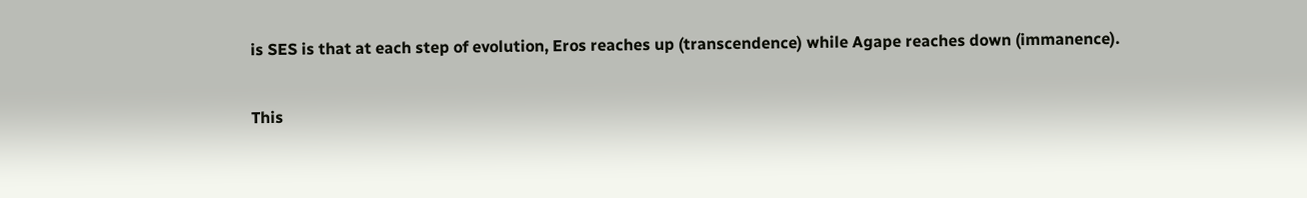is SES is that at each step of evolution, Eros reaches up (transcendence) while Agape reaches down (immanence).

This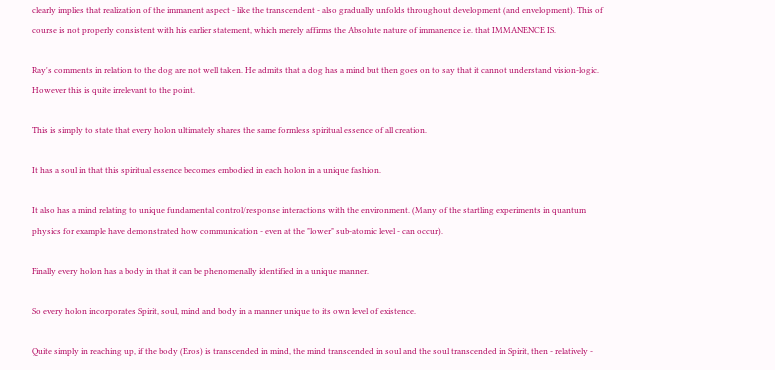clearly implies that realization of the immanent aspect - like the transcendent - also gradually unfolds throughout development (and envelopment). This of course is not properly consistent with his earlier statement, which merely affirms the Absolute nature of immanence i.e. that IMMANENCE IS.

Ray's comments in relation to the dog are not well taken. He admits that a dog has a mind but then goes on to say that it cannot understand vision-logic. However this is quite irrelevant to the point.

This is simply to state that every holon ultimately shares the same formless spiritual essence of all creation.

It has a soul in that this spiritual essence becomes embodied in each holon in a unique fashion.

It also has a mind relating to unique fundamental control/response interactions with the environment. (Many of the startling experiments in quantum physics for example have demonstrated how communication - even at the "lower" sub-atomic level - can occur).

Finally every holon has a body in that it can be phenomenally identified in a unique manner.

So every holon incorporates Spirit, soul, mind and body in a manner unique to its own level of existence.

Quite simply in reaching up, if the body (Eros) is transcended in mind, the mind transcended in soul and the soul transcended in Spirit, then - relatively -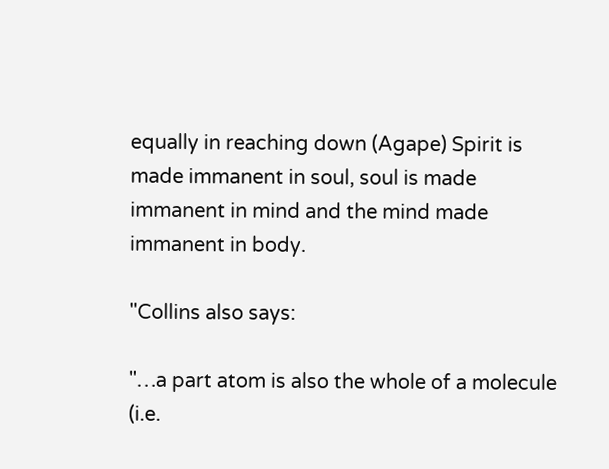equally in reaching down (Agape) Spirit is made immanent in soul, soul is made immanent in mind and the mind made immanent in body.

"Collins also says:

"…a part atom is also the whole of a molecule (i.e.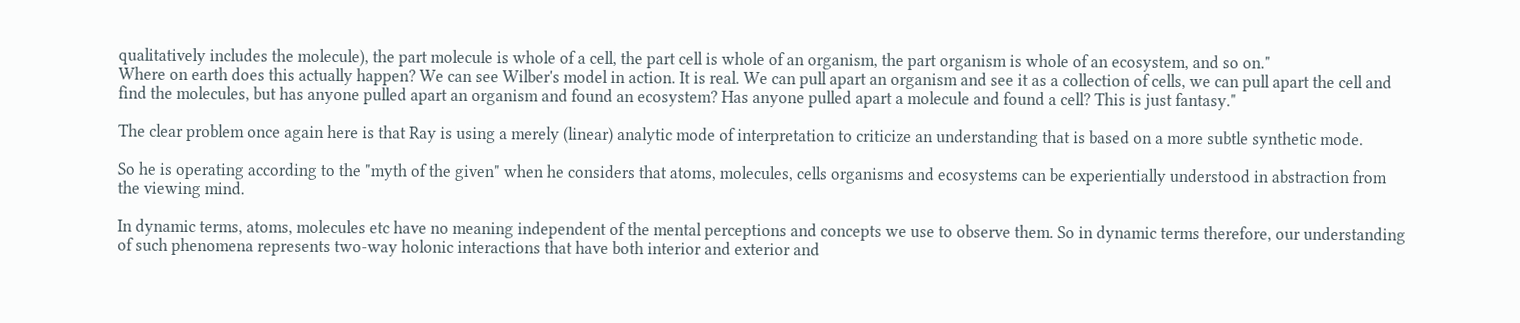qualitatively includes the molecule), the part molecule is whole of a cell, the part cell is whole of an organism, the part organism is whole of an ecosystem, and so on."
Where on earth does this actually happen? We can see Wilber's model in action. It is real. We can pull apart an organism and see it as a collection of cells, we can pull apart the cell and find the molecules, but has anyone pulled apart an organism and found an ecosystem? Has anyone pulled apart a molecule and found a cell? This is just fantasy."

The clear problem once again here is that Ray is using a merely (linear) analytic mode of interpretation to criticize an understanding that is based on a more subtle synthetic mode.

So he is operating according to the "myth of the given" when he considers that atoms, molecules, cells organisms and ecosystems can be experientially understood in abstraction from the viewing mind.

In dynamic terms, atoms, molecules etc have no meaning independent of the mental perceptions and concepts we use to observe them. So in dynamic terms therefore, our understanding of such phenomena represents two-way holonic interactions that have both interior and exterior and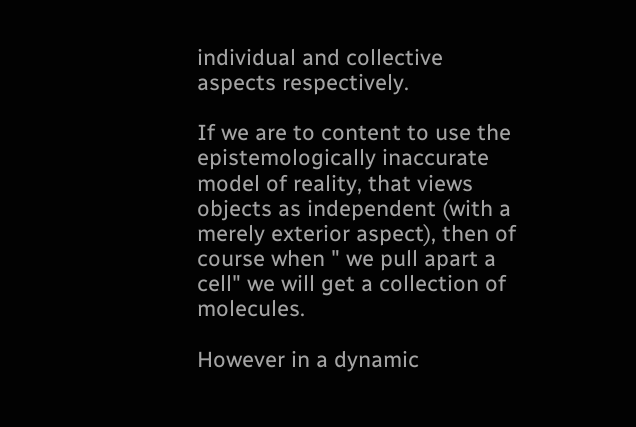individual and collective aspects respectively.

If we are to content to use the epistemologically inaccurate model of reality, that views objects as independent (with a merely exterior aspect), then of course when " we pull apart a cell" we will get a collection of molecules.

However in a dynamic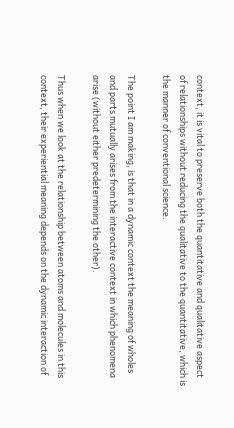context, it is vital to preserve both the quantitative and qualitative aspect of relationships without reducing the qualitative to the quantitative, which is the manner of conventional science.

The point I am making, is that in a dynamic context the meaning of wholes and parts mutually arises from the interactive context in which phenomena arise (without either predetermining the other).

Thus when we look at the relationship between atoms and molecules in this context, their experiential meaning depends on the dynamic interaction of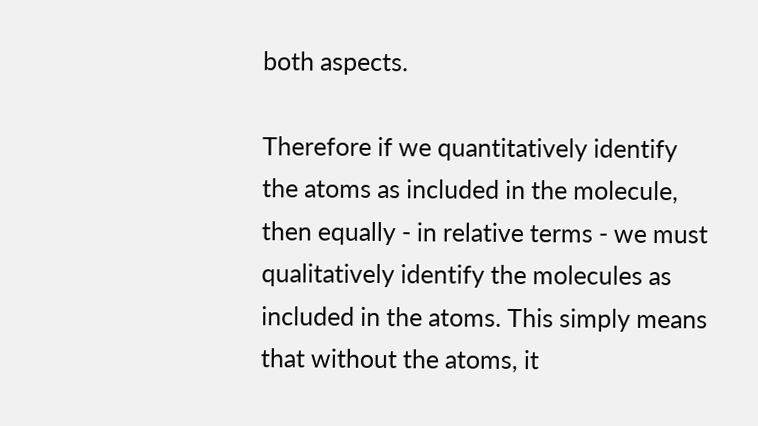both aspects.

Therefore if we quantitatively identify the atoms as included in the molecule, then equally - in relative terms - we must qualitatively identify the molecules as included in the atoms. This simply means that without the atoms, it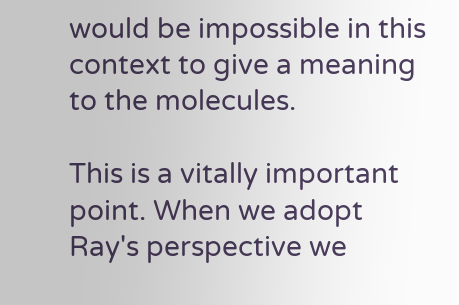would be impossible in this context to give a meaning to the molecules.

This is a vitally important point. When we adopt Ray's perspective we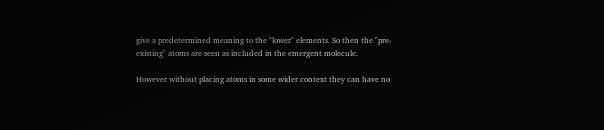give a predetermined meaning to the "lower" elements. So then the "pre-existing" atoms are seen as included in the emergent molecule.

However without placing atoms in some wider context they can have no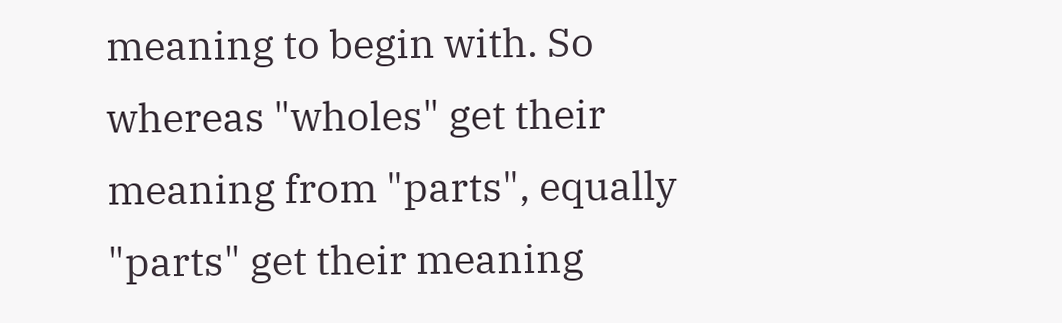meaning to begin with. So whereas "wholes" get their meaning from "parts", equally "parts" get their meaning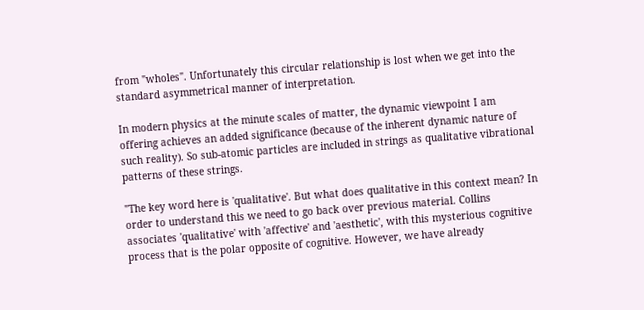from "wholes". Unfortunately this circular relationship is lost when we get into the standard asymmetrical manner of interpretation.

In modern physics at the minute scales of matter, the dynamic viewpoint I am offering achieves an added significance (because of the inherent dynamic nature of such reality). So sub-atomic particles are included in strings as qualitative vibrational patterns of these strings.

"The key word here is 'qualitative'. But what does qualitative in this context mean? In order to understand this we need to go back over previous material. Collins associates 'qualitative' with 'affective' and 'aesthetic', with this mysterious cognitive process that is the polar opposite of cognitive. However, we have already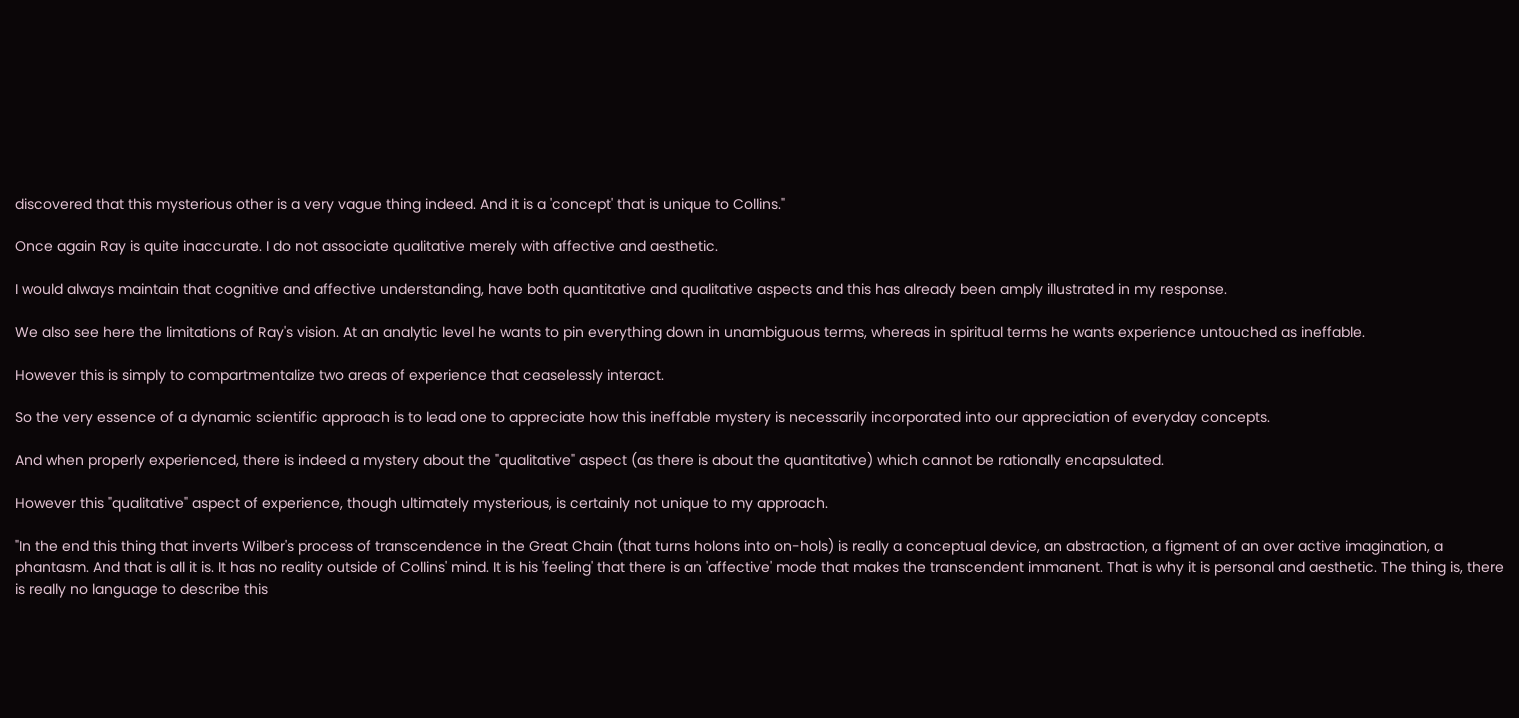discovered that this mysterious other is a very vague thing indeed. And it is a 'concept' that is unique to Collins."

Once again Ray is quite inaccurate. I do not associate qualitative merely with affective and aesthetic.

I would always maintain that cognitive and affective understanding, have both quantitative and qualitative aspects and this has already been amply illustrated in my response.

We also see here the limitations of Ray's vision. At an analytic level he wants to pin everything down in unambiguous terms, whereas in spiritual terms he wants experience untouched as ineffable.

However this is simply to compartmentalize two areas of experience that ceaselessly interact.

So the very essence of a dynamic scientific approach is to lead one to appreciate how this ineffable mystery is necessarily incorporated into our appreciation of everyday concepts.

And when properly experienced, there is indeed a mystery about the "qualitative" aspect (as there is about the quantitative) which cannot be rationally encapsulated.

However this "qualitative" aspect of experience, though ultimately mysterious, is certainly not unique to my approach.

"In the end this thing that inverts Wilber's process of transcendence in the Great Chain (that turns holons into on-hols) is really a conceptual device, an abstraction, a figment of an over active imagination, a phantasm. And that is all it is. It has no reality outside of Collins' mind. It is his 'feeling' that there is an 'affective' mode that makes the transcendent immanent. That is why it is personal and aesthetic. The thing is, there is really no language to describe this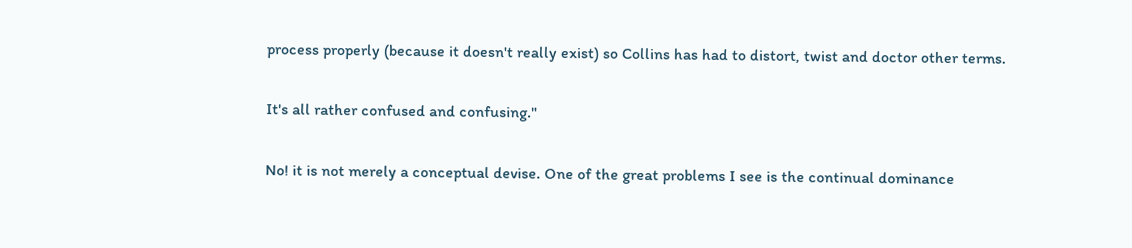process properly (because it doesn't really exist) so Collins has had to distort, twist and doctor other terms.

It's all rather confused and confusing."

No! it is not merely a conceptual devise. One of the great problems I see is the continual dominance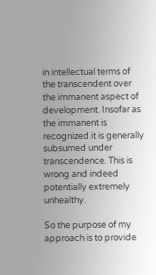in intellectual terms of the transcendent over the immanent aspect of development. Insofar as the immanent is recognized it is generally subsumed under transcendence. This is wrong and indeed potentially extremely unhealthy.

So the purpose of my approach is to provide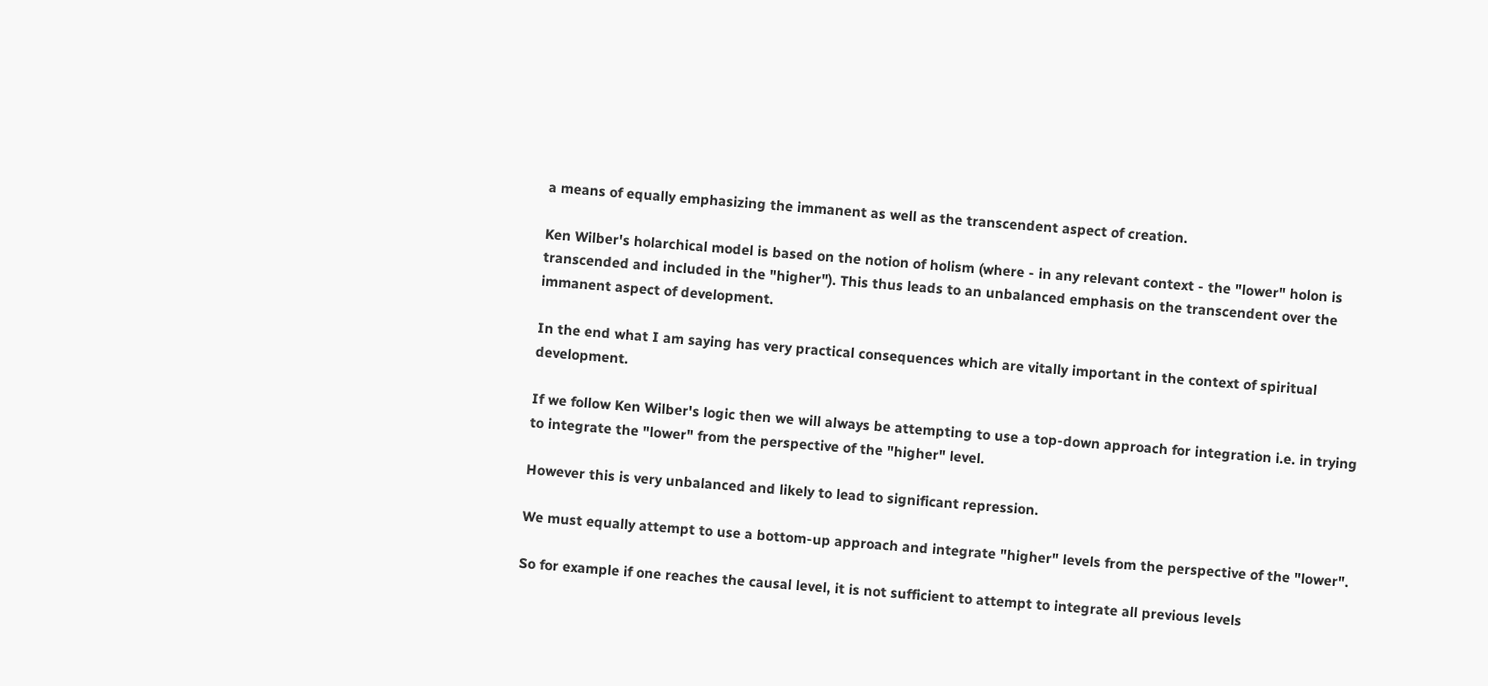a means of equally emphasizing the immanent as well as the transcendent aspect of creation.

Ken Wilber's holarchical model is based on the notion of holism (where - in any relevant context - the "lower" holon is transcended and included in the "higher"). This thus leads to an unbalanced emphasis on the transcendent over the immanent aspect of development.

In the end what I am saying has very practical consequences which are vitally important in the context of spiritual development.

If we follow Ken Wilber's logic then we will always be attempting to use a top-down approach for integration i.e. in trying to integrate the "lower" from the perspective of the "higher" level.

However this is very unbalanced and likely to lead to significant repression.

We must equally attempt to use a bottom-up approach and integrate "higher" levels from the perspective of the "lower".

So for example if one reaches the causal level, it is not sufficient to attempt to integrate all previous levels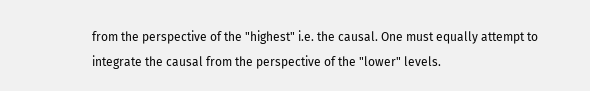from the perspective of the "highest" i.e. the causal. One must equally attempt to integrate the causal from the perspective of the "lower" levels.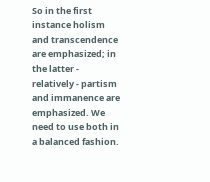So in the first instance holism and transcendence are emphasized; in the latter - relatively - partism and immanence are emphasized. We need to use both in a balanced fashion.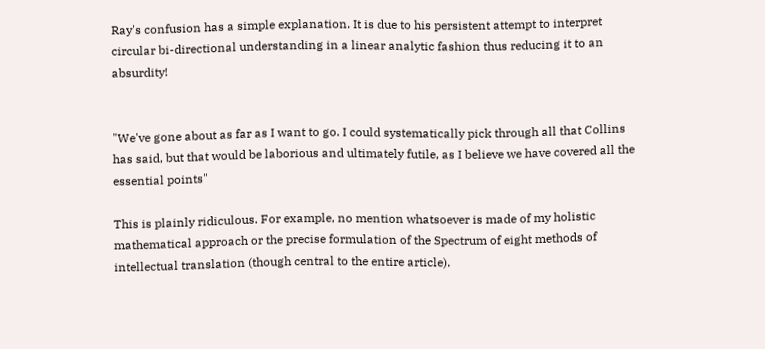Ray's confusion has a simple explanation. It is due to his persistent attempt to interpret circular bi-directional understanding in a linear analytic fashion thus reducing it to an absurdity!


"We've gone about as far as I want to go. I could systematically pick through all that Collins has said, but that would be laborious and ultimately futile, as I believe we have covered all the essential points"

This is plainly ridiculous. For example, no mention whatsoever is made of my holistic mathematical approach or the precise formulation of the Spectrum of eight methods of intellectual translation (though central to the entire article).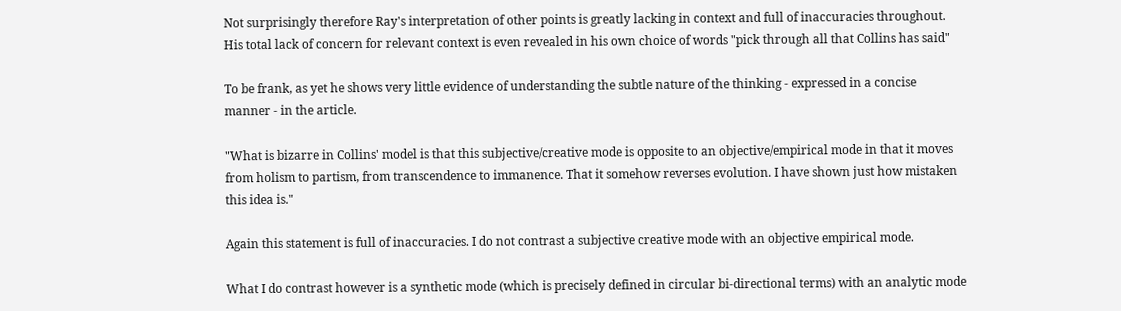Not surprisingly therefore Ray's interpretation of other points is greatly lacking in context and full of inaccuracies throughout. His total lack of concern for relevant context is even revealed in his own choice of words "pick through all that Collins has said"

To be frank, as yet he shows very little evidence of understanding the subtle nature of the thinking - expressed in a concise manner - in the article.

"What is bizarre in Collins' model is that this subjective/creative mode is opposite to an objective/empirical mode in that it moves from holism to partism, from transcendence to immanence. That it somehow reverses evolution. I have shown just how mistaken this idea is."

Again this statement is full of inaccuracies. I do not contrast a subjective creative mode with an objective empirical mode.

What I do contrast however is a synthetic mode (which is precisely defined in circular bi-directional terms) with an analytic mode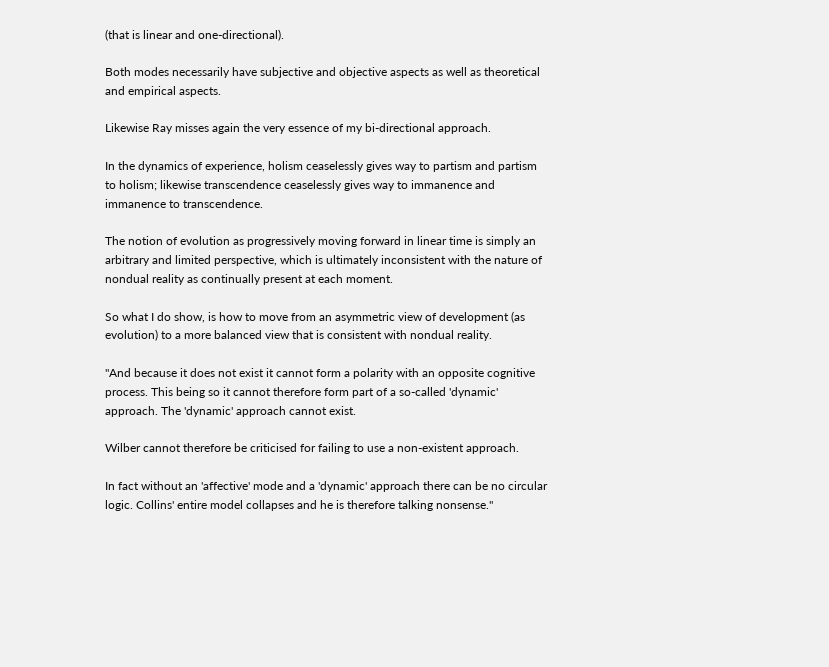(that is linear and one-directional).

Both modes necessarily have subjective and objective aspects as well as theoretical and empirical aspects.

Likewise Ray misses again the very essence of my bi-directional approach.

In the dynamics of experience, holism ceaselessly gives way to partism and partism to holism; likewise transcendence ceaselessly gives way to immanence and immanence to transcendence.

The notion of evolution as progressively moving forward in linear time is simply an arbitrary and limited perspective, which is ultimately inconsistent with the nature of nondual reality as continually present at each moment.

So what I do show, is how to move from an asymmetric view of development (as evolution) to a more balanced view that is consistent with nondual reality.

"And because it does not exist it cannot form a polarity with an opposite cognitive process. This being so it cannot therefore form part of a so-called 'dynamic' approach. The 'dynamic' approach cannot exist.

Wilber cannot therefore be criticised for failing to use a non-existent approach.

In fact without an 'affective' mode and a 'dynamic' approach there can be no circular logic. Collins' entire model collapses and he is therefore talking nonsense."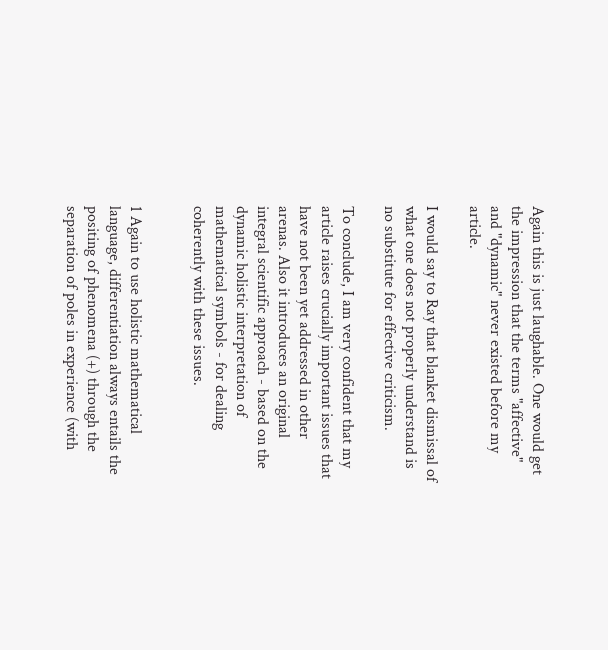Again this is just laughable. One would get the impression that the terms "affective" and "dynamic" never existed before my article.

I would say to Ray that blanket dismissal of what one does not properly understand is no substitute for effective criticism.

To conclude, I am very confident that my article raises crucially important issues that have not been yet addressed in other arenas. Also it introduces an original integral scientific approach - based on the dynamic holistic interpretation of mathematical symbols - for dealing coherently with these issues.


1 Again to use holistic mathematical language, differentiation always entails the positing of phenomena (+) through the separation of poles in experience (with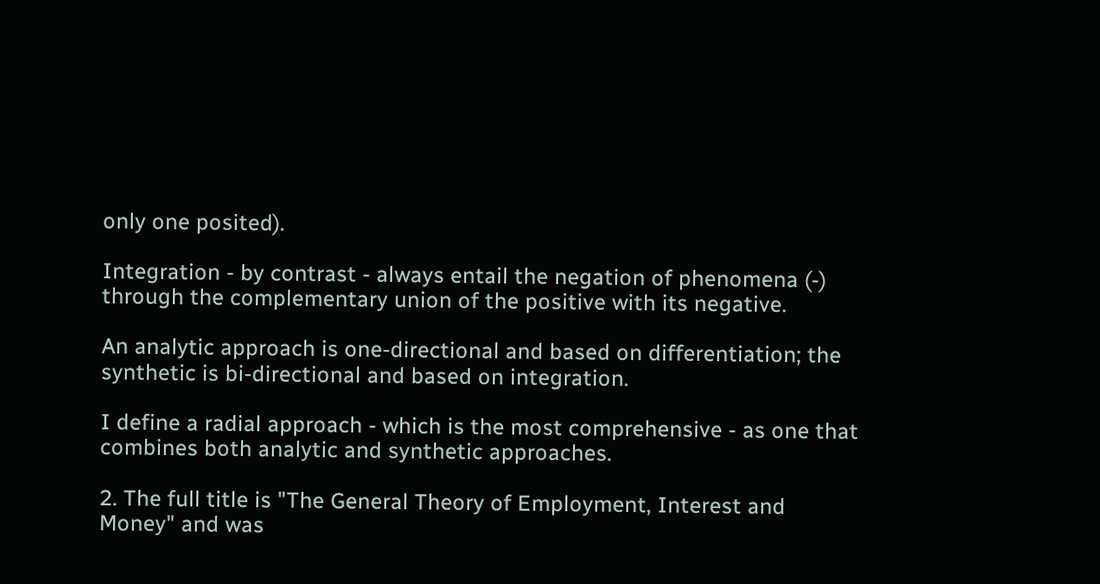only one posited).

Integration - by contrast - always entail the negation of phenomena (-) through the complementary union of the positive with its negative.

An analytic approach is one-directional and based on differentiation; the synthetic is bi-directional and based on integration.

I define a radial approach - which is the most comprehensive - as one that combines both analytic and synthetic approaches.

2. The full title is "The General Theory of Employment, Interest and Money" and was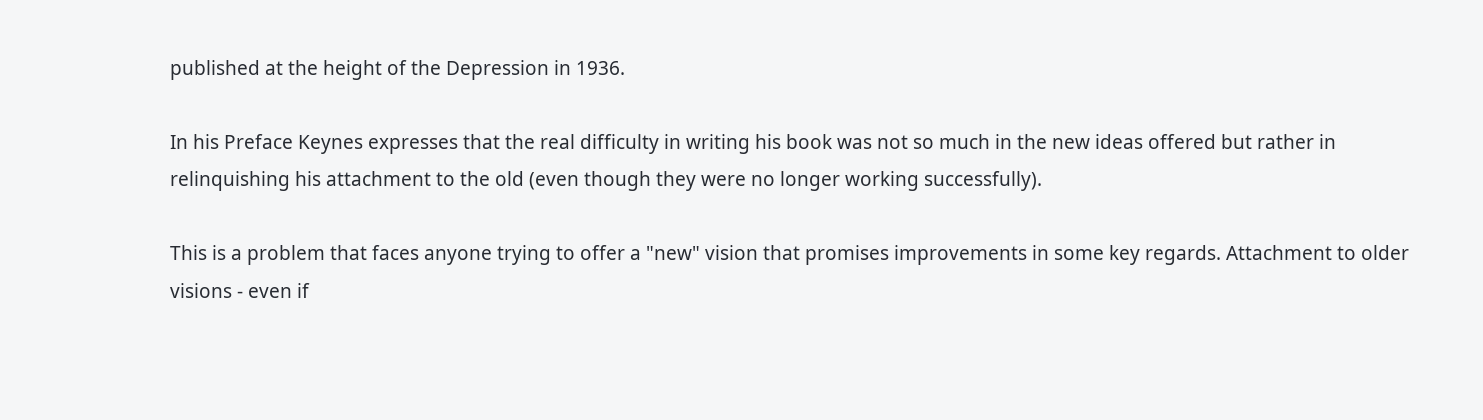published at the height of the Depression in 1936.

In his Preface Keynes expresses that the real difficulty in writing his book was not so much in the new ideas offered but rather in relinquishing his attachment to the old (even though they were no longer working successfully).

This is a problem that faces anyone trying to offer a "new" vision that promises improvements in some key regards. Attachment to older visions - even if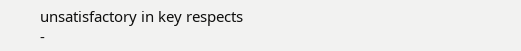unsatisfactory in key respects -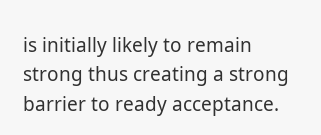is initially likely to remain strong thus creating a strong barrier to ready acceptance.